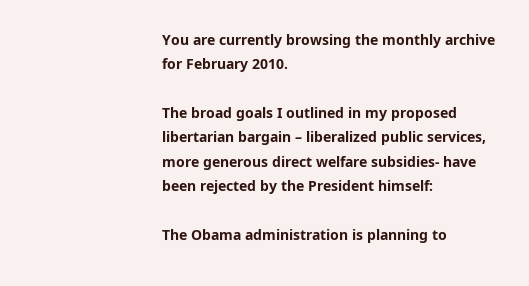You are currently browsing the monthly archive for February 2010.

The broad goals I outlined in my proposed libertarian bargain – liberalized public services, more generous direct welfare subsidies- have been rejected by the President himself:

The Obama administration is planning to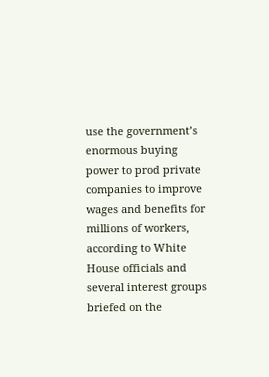use the government’s enormous buying power to prod private companies to improve wages and benefits for millions of workers, according to White House officials and several interest groups briefed on the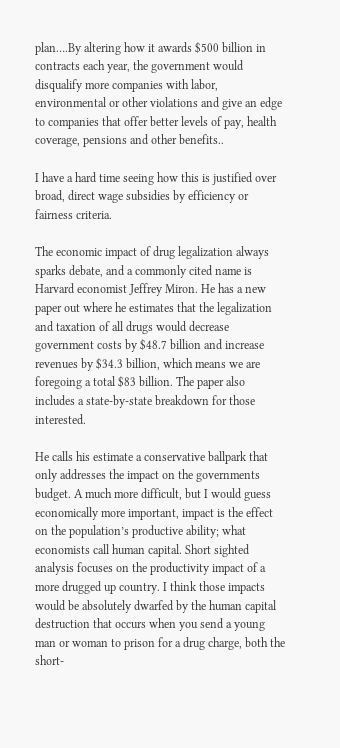plan….By altering how it awards $500 billion in contracts each year, the government would disqualify more companies with labor, environmental or other violations and give an edge to companies that offer better levels of pay, health coverage, pensions and other benefits..

I have a hard time seeing how this is justified over broad, direct wage subsidies by efficiency or fairness criteria.

The economic impact of drug legalization always sparks debate, and a commonly cited name is Harvard economist Jeffrey Miron. He has a new paper out where he estimates that the legalization and taxation of all drugs would decrease government costs by $48.7 billion and increase revenues by $34.3 billion, which means we are foregoing a total $83 billion. The paper also includes a state-by-state breakdown for those interested.

He calls his estimate a conservative ballpark that only addresses the impact on the governments budget. A much more difficult, but I would guess economically more important, impact is the effect on the population’s productive ability; what economists call human capital. Short sighted analysis focuses on the productivity impact of a more drugged up country. I think those impacts would be absolutely dwarfed by the human capital destruction that occurs when you send a young man or woman to prison for a drug charge, both the short-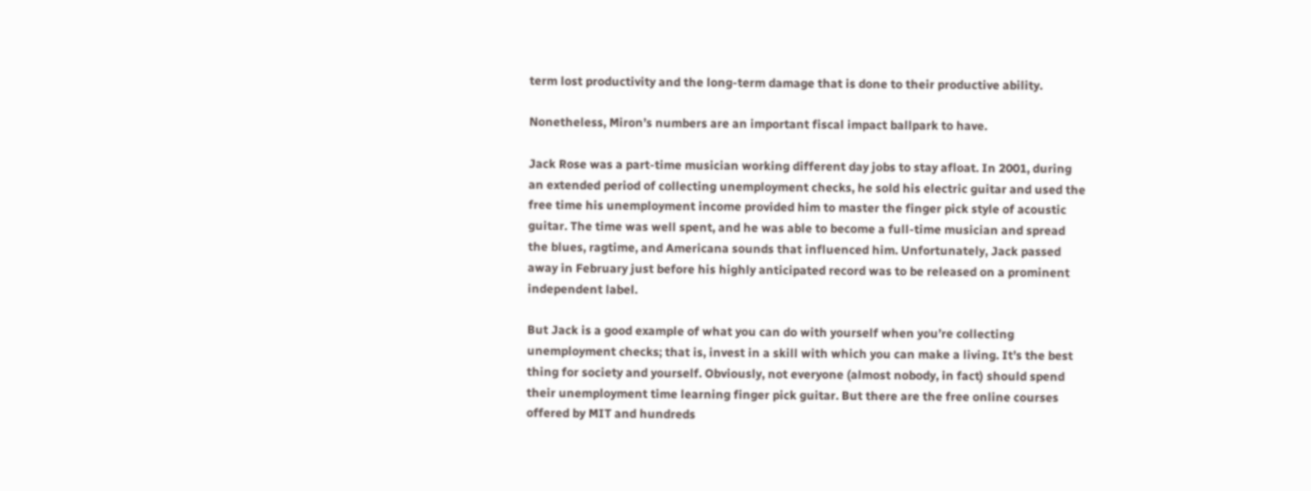term lost productivity and the long-term damage that is done to their productive ability.

Nonetheless, Miron’s numbers are an important fiscal impact ballpark to have.

Jack Rose was a part-time musician working different day jobs to stay afloat. In 2001, during an extended period of collecting unemployment checks, he sold his electric guitar and used the free time his unemployment income provided him to master the finger pick style of acoustic guitar. The time was well spent, and he was able to become a full-time musician and spread the blues, ragtime, and Americana sounds that influenced him. Unfortunately, Jack passed away in February just before his highly anticipated record was to be released on a prominent independent label.

But Jack is a good example of what you can do with yourself when you’re collecting unemployment checks; that is, invest in a skill with which you can make a living. It’s the best thing for society and yourself. Obviously, not everyone (almost nobody, in fact) should spend their unemployment time learning finger pick guitar. But there are the free online courses offered by MIT and hundreds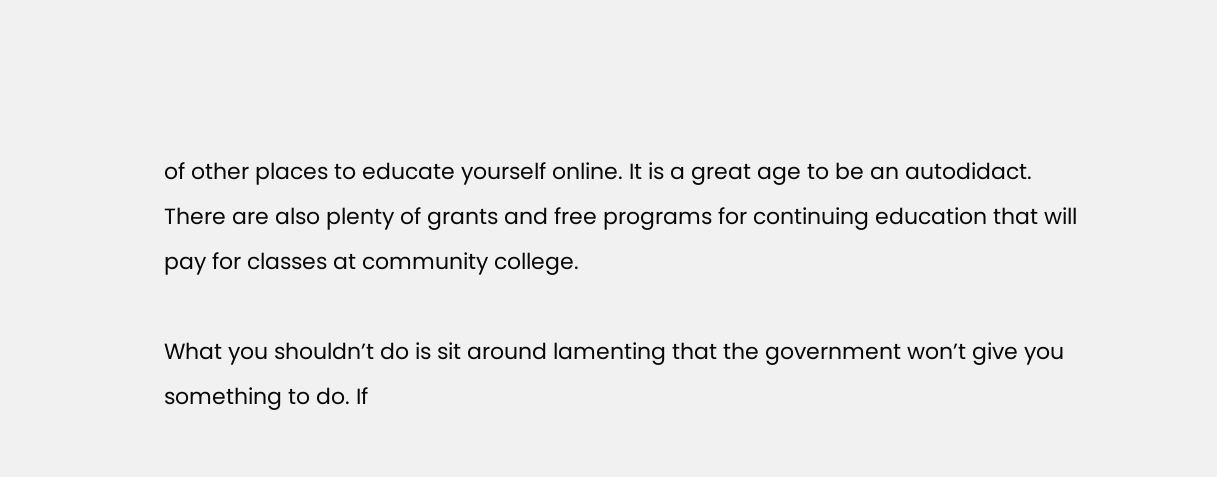of other places to educate yourself online. It is a great age to be an autodidact. There are also plenty of grants and free programs for continuing education that will pay for classes at community college.

What you shouldn’t do is sit around lamenting that the government won’t give you something to do. If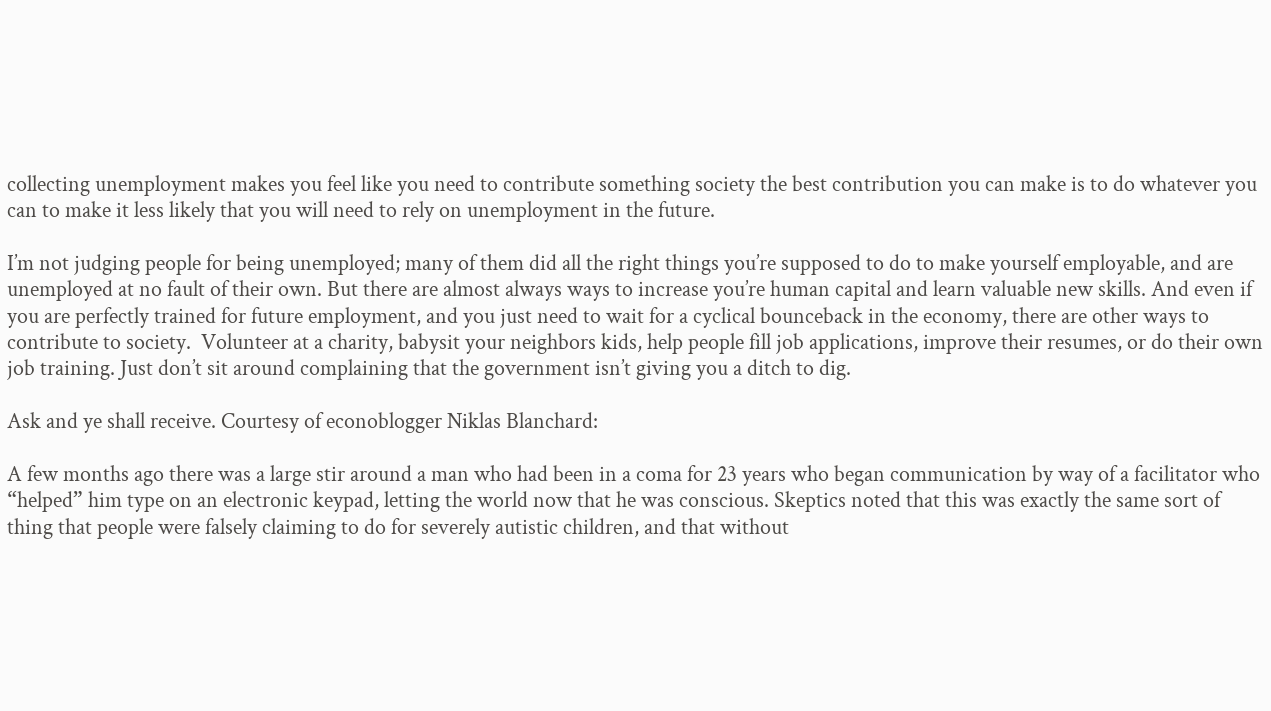collecting unemployment makes you feel like you need to contribute something society the best contribution you can make is to do whatever you can to make it less likely that you will need to rely on unemployment in the future.

I’m not judging people for being unemployed; many of them did all the right things you’re supposed to do to make yourself employable, and are unemployed at no fault of their own. But there are almost always ways to increase you’re human capital and learn valuable new skills. And even if you are perfectly trained for future employment, and you just need to wait for a cyclical bounceback in the economy, there are other ways to contribute to society.  Volunteer at a charity, babysit your neighbors kids, help people fill job applications, improve their resumes, or do their own job training. Just don’t sit around complaining that the government isn’t giving you a ditch to dig.

Ask and ye shall receive. Courtesy of econoblogger Niklas Blanchard:

A few months ago there was a large stir around a man who had been in a coma for 23 years who began communication by way of a facilitator who “helped” him type on an electronic keypad, letting the world now that he was conscious. Skeptics noted that this was exactly the same sort of thing that people were falsely claiming to do for severely autistic children, and that without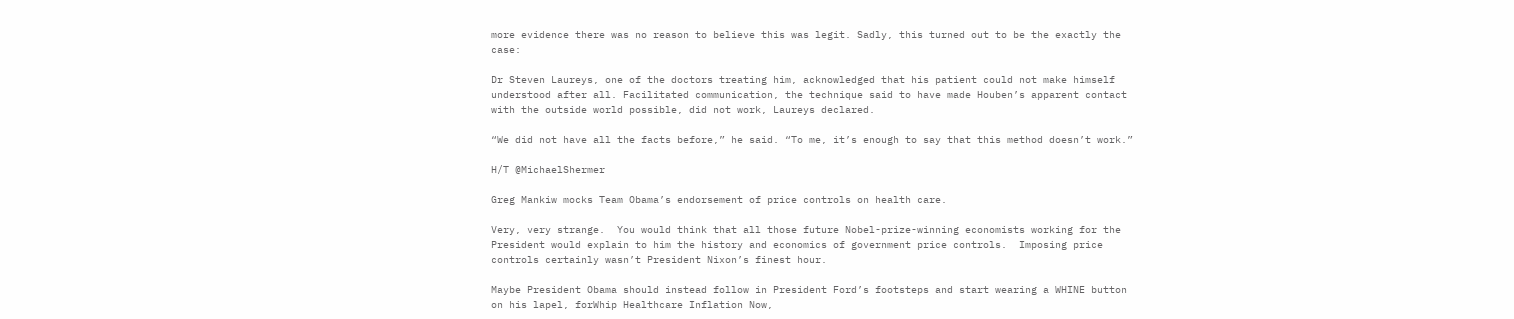more evidence there was no reason to believe this was legit. Sadly, this turned out to be the exactly the case:

Dr Steven Laureys, one of the doctors treating him, acknowledged that his patient could not make himself understood after all. Facilitated communication, the technique said to have made Houben’s apparent contact with the outside world possible, did not work, Laureys declared.

“We did not have all the facts before,” he said. “To me, it’s enough to say that this method doesn’t work.”

H/T @MichaelShermer

Greg Mankiw mocks Team Obama’s endorsement of price controls on health care.

Very, very strange.  You would think that all those future Nobel-prize-winning economists working for the President would explain to him the history and economics of government price controls.  Imposing price controls certainly wasn’t President Nixon’s finest hour.

Maybe President Obama should instead follow in President Ford’s footsteps and start wearing a WHINE button on his lapel, forWhip Healthcare Inflation Now,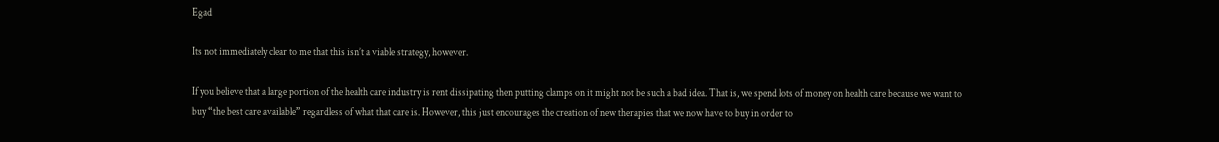Egad

Its not immediately clear to me that this isn’t a viable strategy, however.

If you believe that a large portion of the health care industry is rent dissipating then putting clamps on it might not be such a bad idea. That is, we spend lots of money on health care because we want to buy “the best care available” regardless of what that care is. However, this just encourages the creation of new therapies that we now have to buy in order to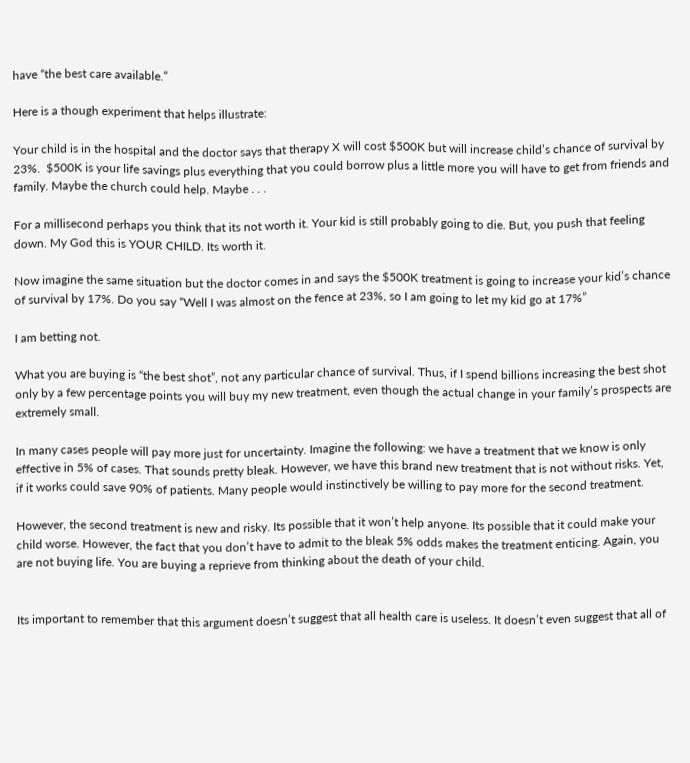have “the best care available.”

Here is a though experiment that helps illustrate:

Your child is in the hospital and the doctor says that therapy X will cost $500K but will increase child’s chance of survival by 23%.  $500K is your life savings plus everything that you could borrow plus a little more you will have to get from friends and family. Maybe the church could help. Maybe . . .

For a millisecond perhaps you think that its not worth it. Your kid is still probably going to die. But, you push that feeling down. My God this is YOUR CHILD. Its worth it.

Now imagine the same situation but the doctor comes in and says the $500K treatment is going to increase your kid’s chance of survival by 17%. Do you say “Well I was almost on the fence at 23%, so I am going to let my kid go at 17%”

I am betting not.

What you are buying is “the best shot”, not any particular chance of survival. Thus, if I spend billions increasing the best shot only by a few percentage points you will buy my new treatment, even though the actual change in your family’s prospects are extremely small.

In many cases people will pay more just for uncertainty. Imagine the following: we have a treatment that we know is only effective in 5% of cases. That sounds pretty bleak. However, we have this brand new treatment that is not without risks. Yet, if it works could save 90% of patients. Many people would instinctively be willing to pay more for the second treatment.

However, the second treatment is new and risky. Its possible that it won’t help anyone. Its possible that it could make your child worse. However, the fact that you don’t have to admit to the bleak 5% odds makes the treatment enticing. Again, you are not buying life. You are buying a reprieve from thinking about the death of your child.


Its important to remember that this argument doesn’t suggest that all health care is useless. It doesn’t even suggest that all of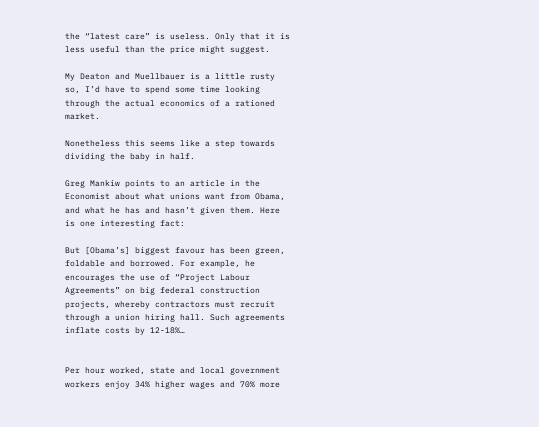the “latest care” is useless. Only that it is less useful than the price might suggest.

My Deaton and Muellbauer is a little rusty so, I’d have to spend some time looking through the actual economics of a rationed market.

Nonetheless this seems like a step towards dividing the baby in half.

Greg Mankiw points to an article in the Economist about what unions want from Obama, and what he has and hasn’t given them. Here is one interesting fact:

But [Obama’s] biggest favour has been green, foldable and borrowed. For example, he encourages the use of “Project Labour Agreements” on big federal construction projects, whereby contractors must recruit through a union hiring hall. Such agreements inflate costs by 12-18%…


Per hour worked, state and local government workers enjoy 34% higher wages and 70% more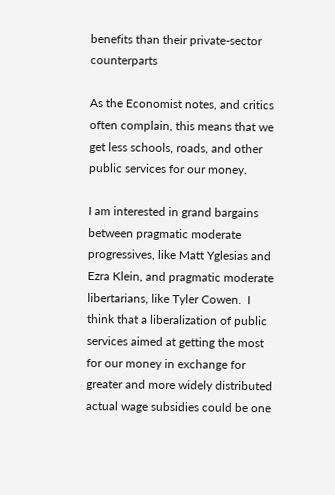benefits than their private-sector counterparts

As the Economist notes, and critics often complain, this means that we get less schools, roads, and other public services for our money.

I am interested in grand bargains between pragmatic moderate progressives, like Matt Yglesias and Ezra Klein, and pragmatic moderate libertarians, like Tyler Cowen.  I think that a liberalization of public services aimed at getting the most for our money in exchange for greater and more widely distributed actual wage subsidies could be one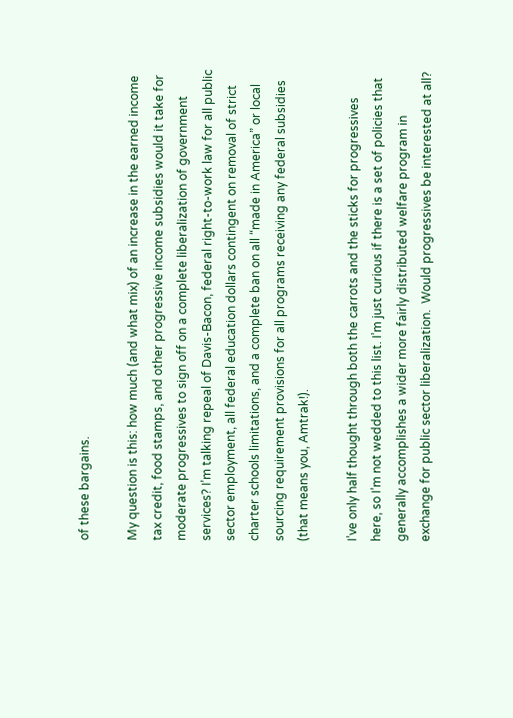of these bargains.

My question is this: how much (and what mix) of an increase in the earned income tax credit, food stamps, and other progressive income subsidies would it take for moderate progressives to sign off on a complete liberalization of government services? I’m talking repeal of Davis-Bacon, federal right-to-work law for all public sector employment, all federal education dollars contingent on removal of strict charter schools limitations, and a complete ban on all “made in America” or local sourcing requirement provisions for all programs receiving any federal subsidies (that means you, Amtrak!).

I’ve only half thought through both the carrots and the sticks for progressives here, so I’m not wedded to this list. I’m just curious if there is a set of policies that generally accomplishes a wider more fairly distributed welfare program in exchange for public sector liberalization.  Would progressives be interested at all?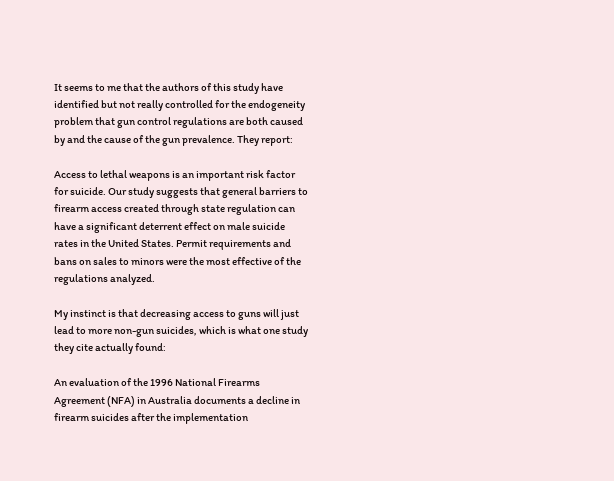It seems to me that the authors of this study have identified but not really controlled for the endogeneity problem that gun control regulations are both caused by and the cause of the gun prevalence. They report:

Access to lethal weapons is an important risk factor for suicide. Our study suggests that general barriers to firearm access created through state regulation can have a significant deterrent effect on male suicide rates in the United States. Permit requirements and bans on sales to minors were the most effective of the regulations analyzed.

My instinct is that decreasing access to guns will just lead to more non-gun suicides, which is what one study they cite actually found:

An evaluation of the 1996 National Firearms Agreement (NFA) in Australia documents a decline in firearm suicides after the implementation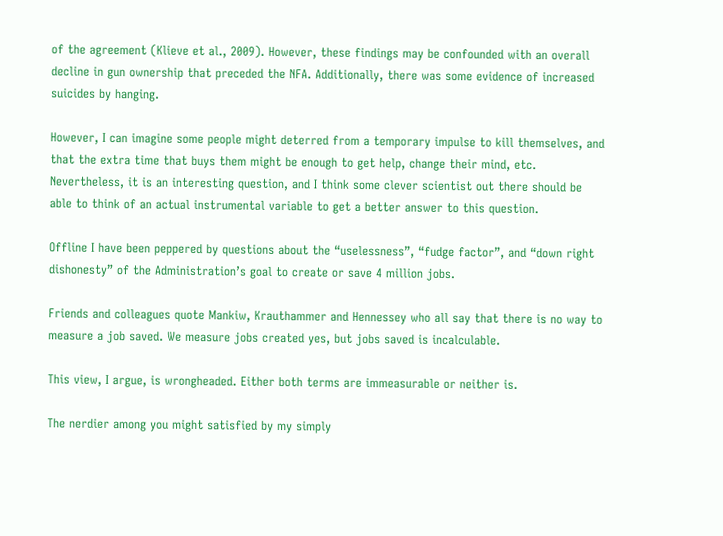of the agreement (Klieve et al., 2009). However, these findings may be confounded with an overall decline in gun ownership that preceded the NFA. Additionally, there was some evidence of increased suicides by hanging.

However, I can imagine some people might deterred from a temporary impulse to kill themselves, and that the extra time that buys them might be enough to get help, change their mind, etc. Nevertheless, it is an interesting question, and I think some clever scientist out there should be able to think of an actual instrumental variable to get a better answer to this question.

Offline I have been peppered by questions about the “uselessness”, “fudge factor”, and “down right dishonesty” of the Administration’s goal to create or save 4 million jobs.

Friends and colleagues quote Mankiw, Krauthammer and Hennessey who all say that there is no way to measure a job saved. We measure jobs created yes, but jobs saved is incalculable.

This view, I argue, is wrongheaded. Either both terms are immeasurable or neither is.

The nerdier among you might satisfied by my simply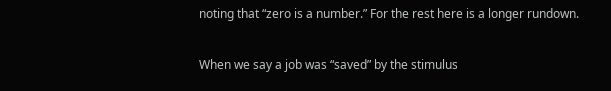noting that “zero is a number.” For the rest here is a longer rundown.

When we say a job was “saved” by the stimulus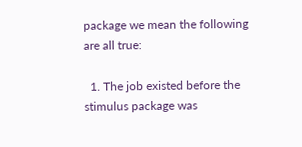package we mean the following are all true:

  1. The job existed before the stimulus package was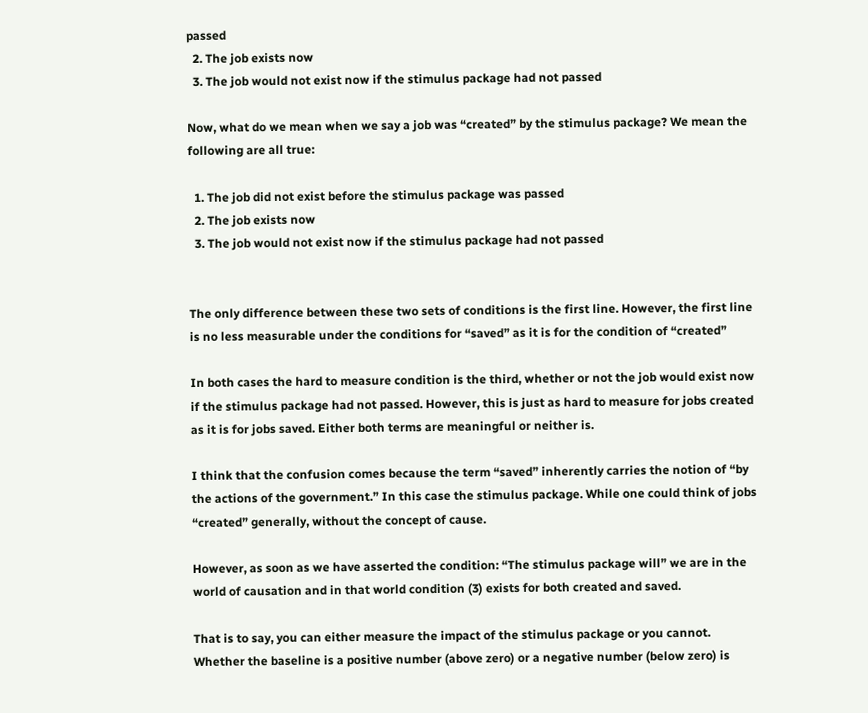passed
  2. The job exists now
  3. The job would not exist now if the stimulus package had not passed

Now, what do we mean when we say a job was “created” by the stimulus package? We mean the following are all true:

  1. The job did not exist before the stimulus package was passed
  2. The job exists now
  3. The job would not exist now if the stimulus package had not passed


The only difference between these two sets of conditions is the first line. However, the first line is no less measurable under the conditions for “saved” as it is for the condition of “created”

In both cases the hard to measure condition is the third, whether or not the job would exist now if the stimulus package had not passed. However, this is just as hard to measure for jobs created as it is for jobs saved. Either both terms are meaningful or neither is.

I think that the confusion comes because the term “saved” inherently carries the notion of “by the actions of the government.” In this case the stimulus package. While one could think of jobs “created” generally, without the concept of cause.

However, as soon as we have asserted the condition: “The stimulus package will” we are in the world of causation and in that world condition (3) exists for both created and saved.

That is to say, you can either measure the impact of the stimulus package or you cannot. Whether the baseline is a positive number (above zero) or a negative number (below zero) is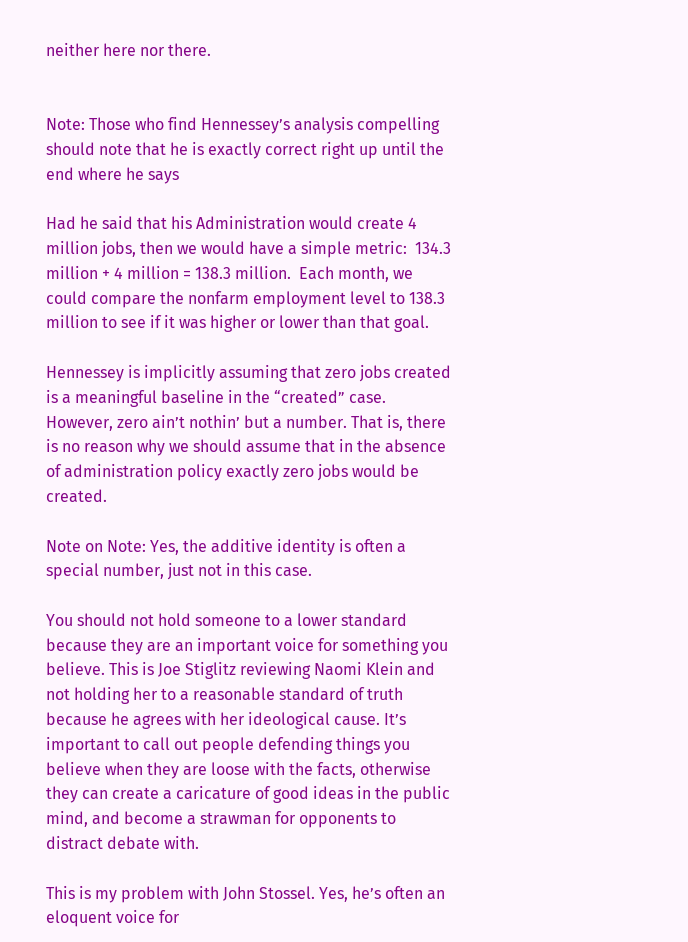neither here nor there.


Note: Those who find Hennessey’s analysis compelling should note that he is exactly correct right up until the end where he says

Had he said that his Administration would create 4 million jobs, then we would have a simple metric:  134.3 million + 4 million = 138.3 million.  Each month, we could compare the nonfarm employment level to 138.3 million to see if it was higher or lower than that goal.

Hennessey is implicitly assuming that zero jobs created is a meaningful baseline in the “created” case. However, zero ain’t nothin’ but a number. That is, there is no reason why we should assume that in the absence of administration policy exactly zero jobs would be created.

Note on Note: Yes, the additive identity is often a special number, just not in this case.

You should not hold someone to a lower standard because they are an important voice for something you believe. This is Joe Stiglitz reviewing Naomi Klein and not holding her to a reasonable standard of truth because he agrees with her ideological cause. It’s important to call out people defending things you believe when they are loose with the facts, otherwise they can create a caricature of good ideas in the public mind, and become a strawman for opponents to distract debate with.

This is my problem with John Stossel. Yes, he’s often an eloquent voice for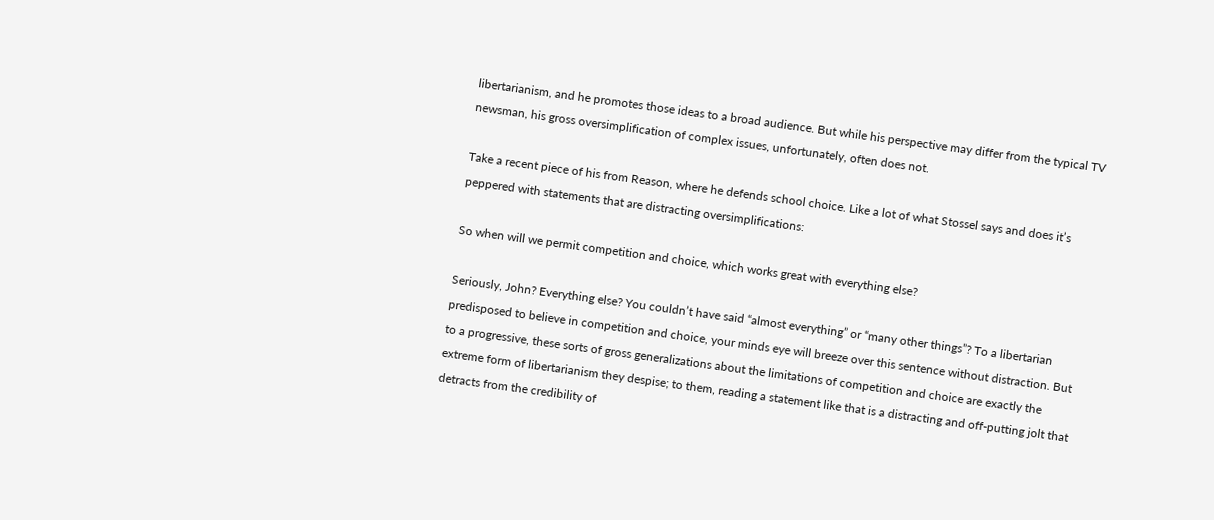libertarianism, and he promotes those ideas to a broad audience. But while his perspective may differ from the typical TV newsman, his gross oversimplification of complex issues, unfortunately, often does not.

Take a recent piece of his from Reason, where he defends school choice. Like a lot of what Stossel says and does it’s peppered with statements that are distracting oversimplifications:

So when will we permit competition and choice, which works great with everything else?

Seriously, John? Everything else? You couldn’t have said “almost everything” or “many other things”? To a libertarian predisposed to believe in competition and choice, your minds eye will breeze over this sentence without distraction. But to a progressive, these sorts of gross generalizations about the limitations of competition and choice are exactly the extreme form of libertarianism they despise; to them, reading a statement like that is a distracting and off-putting jolt that detracts from the credibility of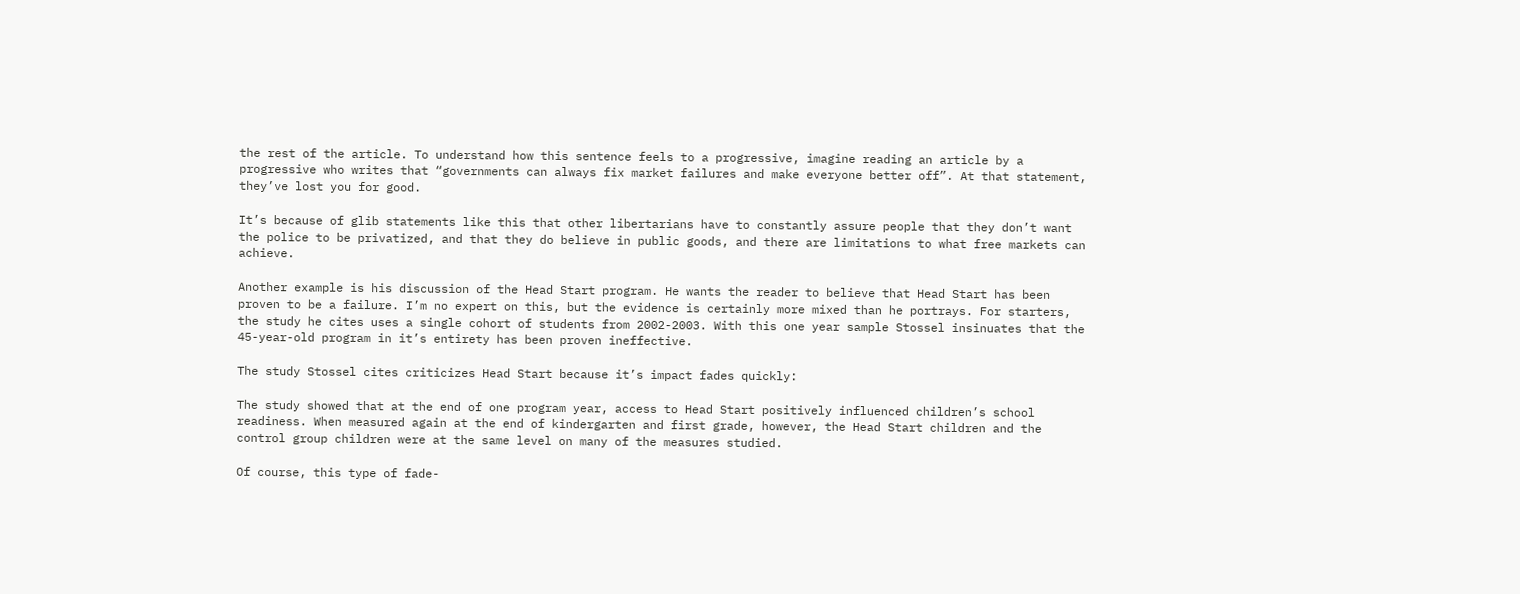the rest of the article. To understand how this sentence feels to a progressive, imagine reading an article by a progressive who writes that “governments can always fix market failures and make everyone better off”. At that statement, they’ve lost you for good.

It’s because of glib statements like this that other libertarians have to constantly assure people that they don’t want the police to be privatized, and that they do believe in public goods, and there are limitations to what free markets can achieve.

Another example is his discussion of the Head Start program. He wants the reader to believe that Head Start has been proven to be a failure. I’m no expert on this, but the evidence is certainly more mixed than he portrays. For starters, the study he cites uses a single cohort of students from 2002-2003. With this one year sample Stossel insinuates that the 45-year-old program in it’s entirety has been proven ineffective.

The study Stossel cites criticizes Head Start because it’s impact fades quickly:

The study showed that at the end of one program year, access to Head Start positively influenced children’s school readiness. When measured again at the end of kindergarten and first grade, however, the Head Start children and the control group children were at the same level on many of the measures studied.

Of course, this type of fade-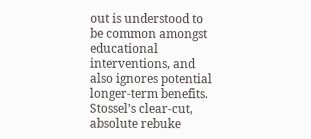out is understood to be common amongst educational interventions, and also ignores potential longer-term benefits. Stossel’s clear-cut, absolute rebuke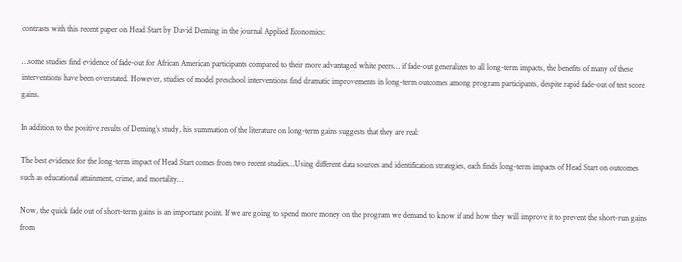contrasts with this recent paper on Head Start by David Deming in the journal Applied Economics:

…some studies find evidence of fade-out for African American participants compared to their more advantaged white peers… if fade-out generalizes to all long-term impacts, the benefits of many of these interventions have been overstated. However, studies of model preschool interventions find dramatic improvements in long-term outcomes among program participants, despite rapid fade-out of test score gains.

In addition to the positive results of Deming’s study, his summation of the literature on long-term gains suggests that they are real:

The best evidence for the long-term impact of Head Start comes from two recent studies…Using different data sources and identification strategies, each finds long-term impacts of Head Start on outcomes such as educational attainment, crime, and mortality…

Now, the quick fade out of short-term gains is an important point. If we are going to spend more money on the program we demand to know if and how they will improve it to prevent the short-run gains from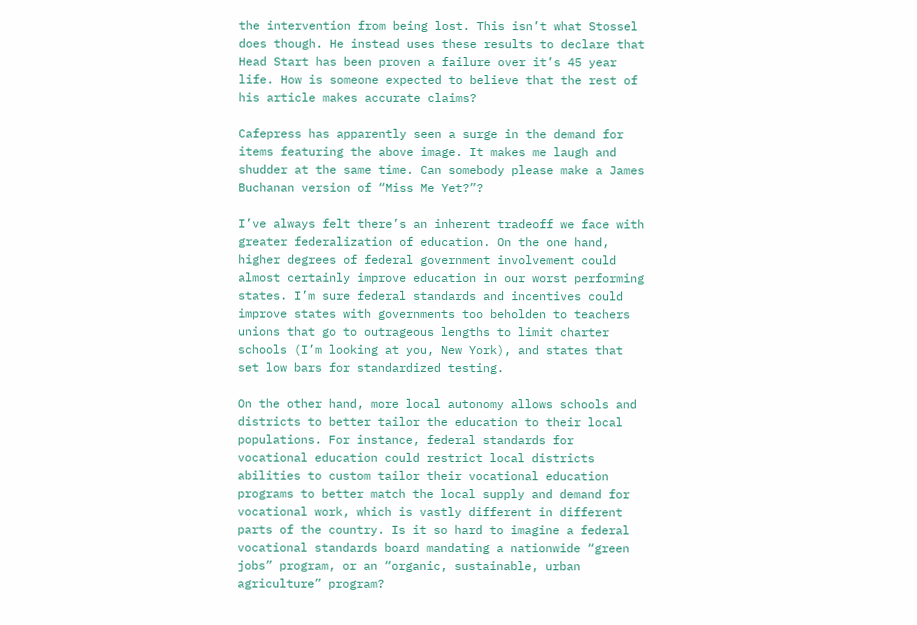the intervention from being lost. This isn’t what Stossel does though. He instead uses these results to declare that Head Start has been proven a failure over it’s 45 year life. How is someone expected to believe that the rest of his article makes accurate claims?

Cafepress has apparently seen a surge in the demand for items featuring the above image. It makes me laugh and shudder at the same time. Can somebody please make a James Buchanan version of “Miss Me Yet?”?

I’ve always felt there’s an inherent tradeoff we face with greater federalization of education. On the one hand, higher degrees of federal government involvement could almost certainly improve education in our worst performing states. I’m sure federal standards and incentives could improve states with governments too beholden to teachers unions that go to outrageous lengths to limit charter schools (I’m looking at you, New York), and states that set low bars for standardized testing.

On the other hand, more local autonomy allows schools and districts to better tailor the education to their local populations. For instance, federal standards for vocational education could restrict local districts abilities to custom tailor their vocational education programs to better match the local supply and demand for vocational work, which is vastly different in different parts of the country. Is it so hard to imagine a federal vocational standards board mandating a nationwide “green jobs” program, or an “organic, sustainable, urban agriculture” program?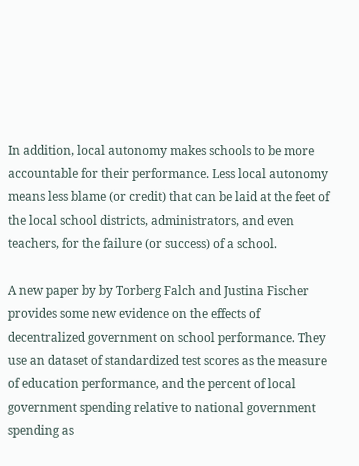In addition, local autonomy makes schools to be more accountable for their performance. Less local autonomy means less blame (or credit) that can be laid at the feet of the local school districts, administrators, and even teachers, for the failure (or success) of a school.

A new paper by by Torberg Falch and Justina Fischer provides some new evidence on the effects of decentralized government on school performance. They use an dataset of standardized test scores as the measure of education performance, and the percent of local government spending relative to national government spending as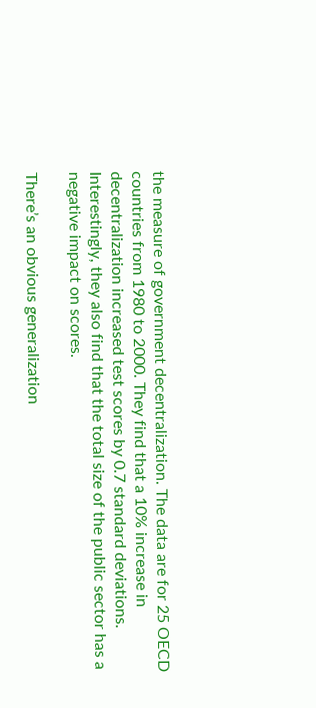the measure of government decentralization. The data are for 25 OECD countries from 1980 to 2000. They find that a 10% increase in decentralization increased test scores by 0.7 standard deviations. Interestingly, they also find that the total size of the public sector has a negative impact on scores.

There’s an obvious generalization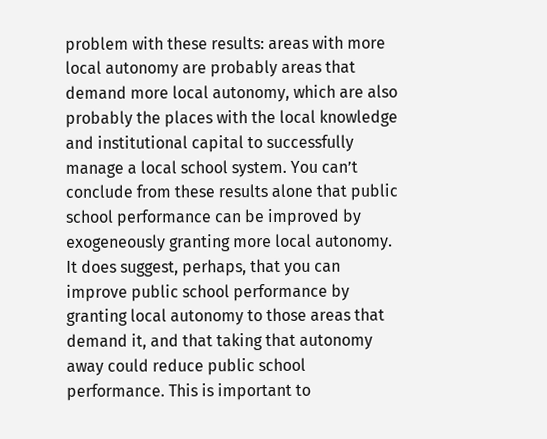problem with these results: areas with more local autonomy are probably areas that demand more local autonomy, which are also probably the places with the local knowledge and institutional capital to successfully manage a local school system. You can’t conclude from these results alone that public school performance can be improved by exogeneously granting more local autonomy. It does suggest, perhaps, that you can improve public school performance by granting local autonomy to those areas that demand it, and that taking that autonomy away could reduce public school performance. This is important to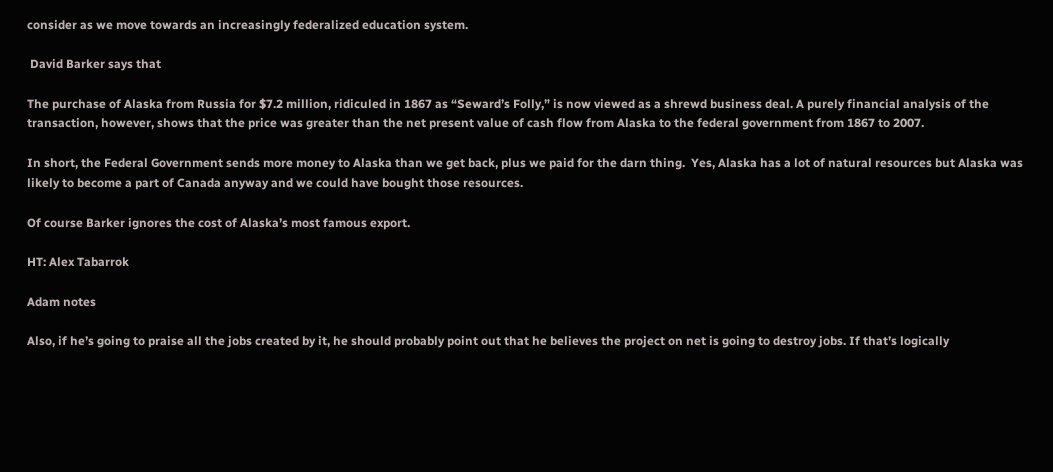consider as we move towards an increasingly federalized education system.

 David Barker says that

The purchase of Alaska from Russia for $7.2 million, ridiculed in 1867 as “Seward’s Folly,” is now viewed as a shrewd business deal. A purely financial analysis of the transaction, however, shows that the price was greater than the net present value of cash flow from Alaska to the federal government from 1867 to 2007.

In short, the Federal Government sends more money to Alaska than we get back, plus we paid for the darn thing.  Yes, Alaska has a lot of natural resources but Alaska was likely to become a part of Canada anyway and we could have bought those resources.

Of course Barker ignores the cost of Alaska’s most famous export.

HT: Alex Tabarrok

Adam notes

Also, if he’s going to praise all the jobs created by it, he should probably point out that he believes the project on net is going to destroy jobs. If that’s logically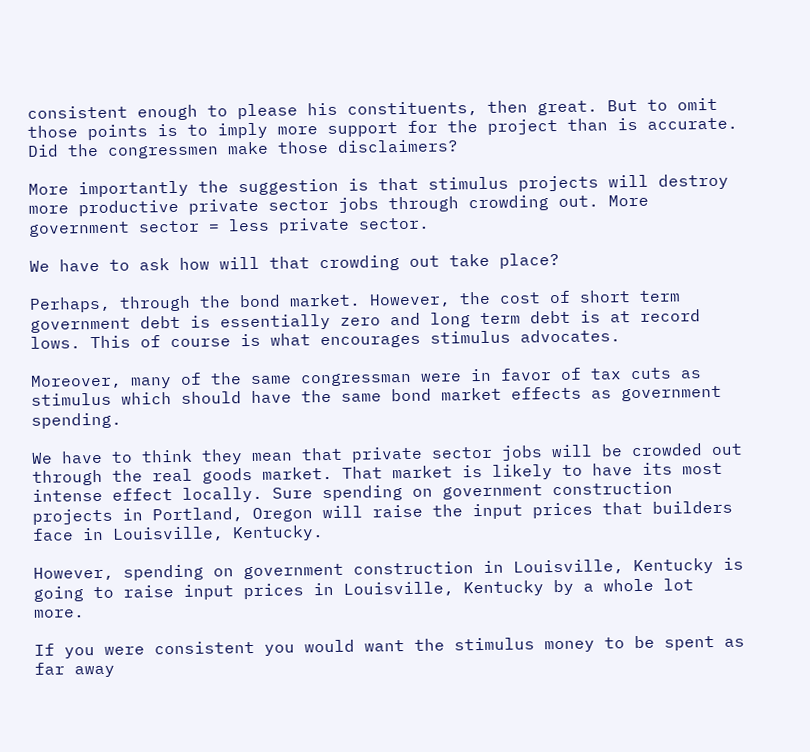consistent enough to please his constituents, then great. But to omit those points is to imply more support for the project than is accurate. Did the congressmen make those disclaimers?

More importantly the suggestion is that stimulus projects will destroy more productive private sector jobs through crowding out. More government sector = less private sector.

We have to ask how will that crowding out take place?

Perhaps, through the bond market. However, the cost of short term government debt is essentially zero and long term debt is at record lows. This of course is what encourages stimulus advocates.

Moreover, many of the same congressman were in favor of tax cuts as stimulus which should have the same bond market effects as government spending.

We have to think they mean that private sector jobs will be crowded out through the real goods market. That market is likely to have its most intense effect locally. Sure spending on government construction projects in Portland, Oregon will raise the input prices that builders face in Louisville, Kentucky.

However, spending on government construction in Louisville, Kentucky is going to raise input prices in Louisville, Kentucky by a whole lot more.

If you were consistent you would want the stimulus money to be spent as far away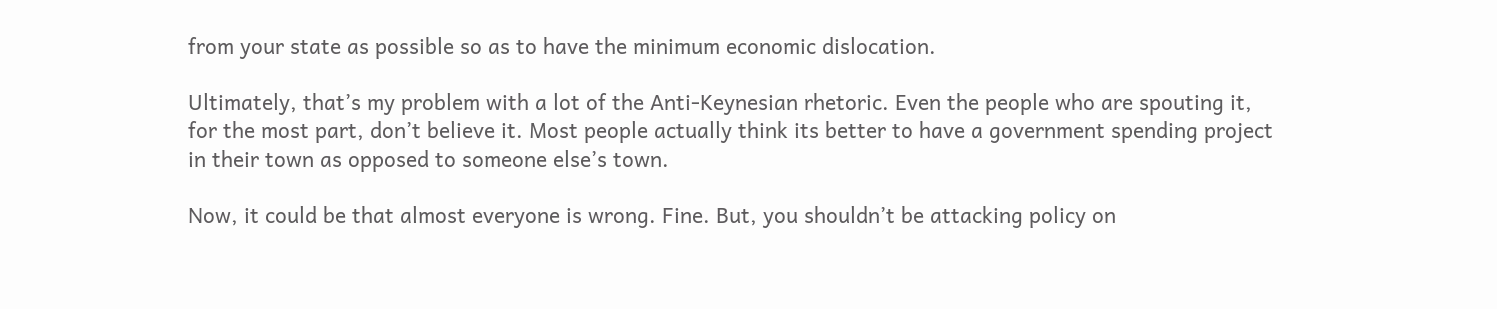from your state as possible so as to have the minimum economic dislocation.

Ultimately, that’s my problem with a lot of the Anti-Keynesian rhetoric. Even the people who are spouting it, for the most part, don’t believe it. Most people actually think its better to have a government spending project in their town as opposed to someone else’s town.

Now, it could be that almost everyone is wrong. Fine. But, you shouldn’t be attacking policy on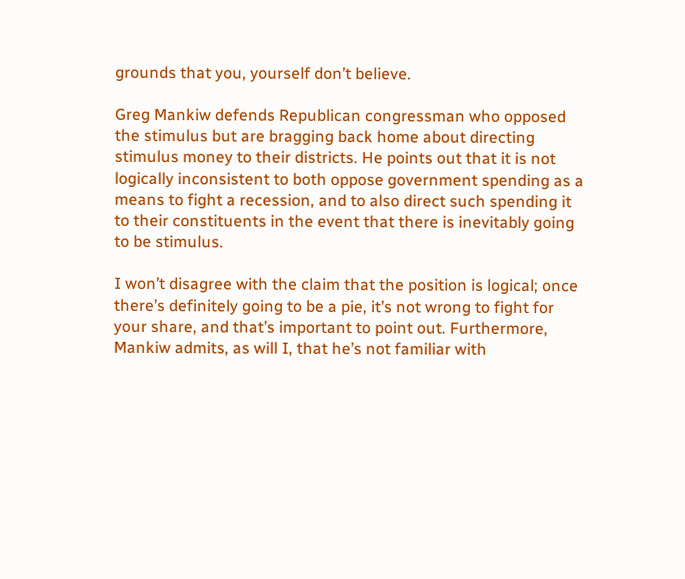grounds that you, yourself don’t believe.

Greg Mankiw defends Republican congressman who opposed the stimulus but are bragging back home about directing stimulus money to their districts. He points out that it is not logically inconsistent to both oppose government spending as a means to fight a recession, and to also direct such spending it to their constituents in the event that there is inevitably going to be stimulus.

I won’t disagree with the claim that the position is logical; once there’s definitely going to be a pie, it’s not wrong to fight for your share, and that’s important to point out. Furthermore, Mankiw admits, as will I, that he’s not familiar with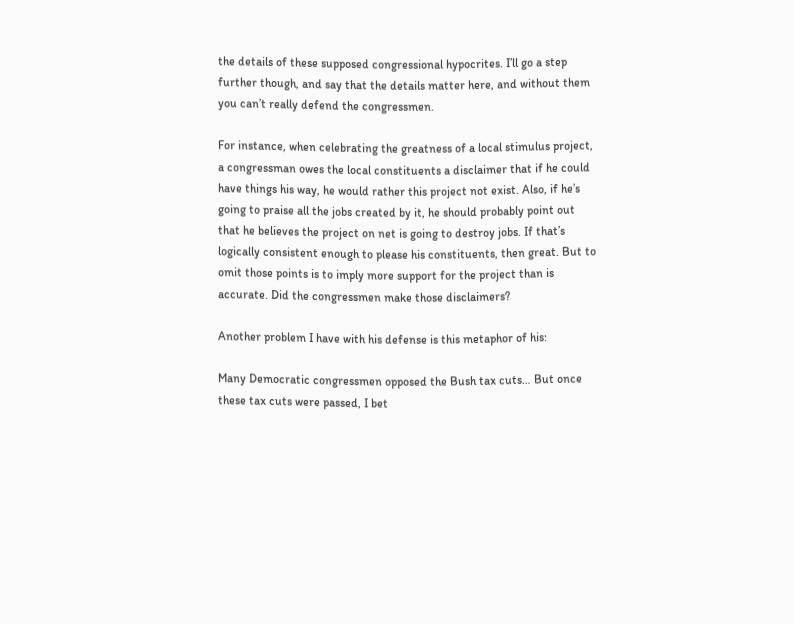the details of these supposed congressional hypocrites. I’ll go a step further though, and say that the details matter here, and without them you can’t really defend the congressmen.

For instance, when celebrating the greatness of a local stimulus project, a congressman owes the local constituents a disclaimer that if he could have things his way, he would rather this project not exist. Also, if he’s going to praise all the jobs created by it, he should probably point out that he believes the project on net is going to destroy jobs. If that’s logically consistent enough to please his constituents, then great. But to omit those points is to imply more support for the project than is accurate. Did the congressmen make those disclaimers?

Another problem I have with his defense is this metaphor of his:

Many Democratic congressmen opposed the Bush tax cuts… But once these tax cuts were passed, I bet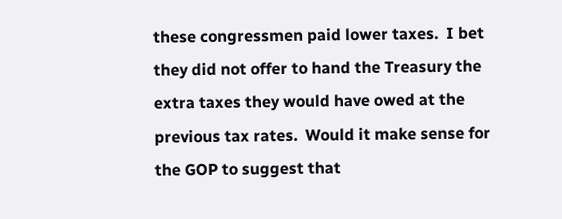these congressmen paid lower taxes.  I bet they did not offer to hand the Treasury the extra taxes they would have owed at the previous tax rates.  Would it make sense for the GOP to suggest that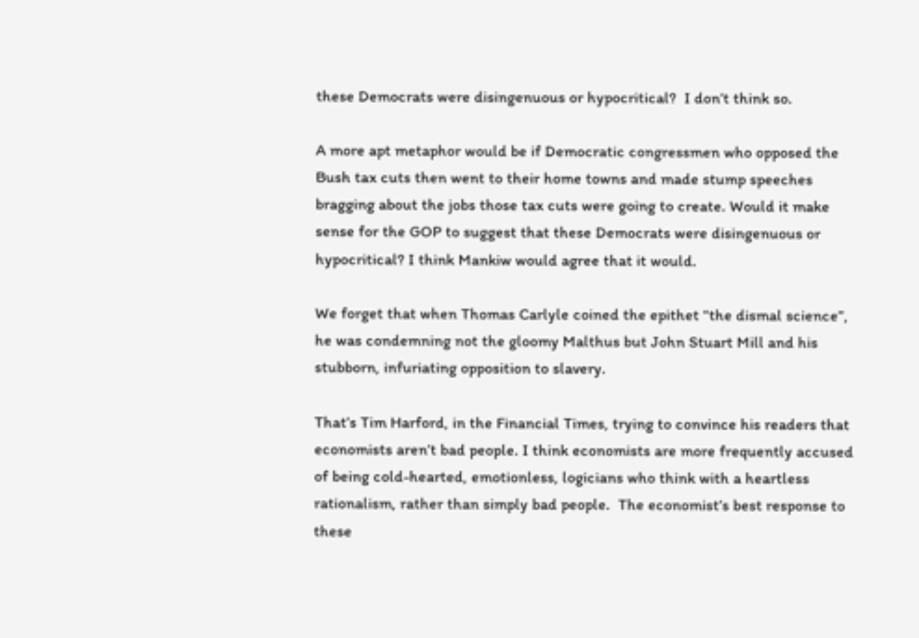these Democrats were disingenuous or hypocritical?  I don’t think so.

A more apt metaphor would be if Democratic congressmen who opposed the Bush tax cuts then went to their home towns and made stump speeches bragging about the jobs those tax cuts were going to create. Would it make sense for the GOP to suggest that these Democrats were disingenuous or hypocritical? I think Mankiw would agree that it would.

We forget that when Thomas Carlyle coined the epithet “the dismal science”, he was condemning not the gloomy Malthus but John Stuart Mill and his stubborn, infuriating opposition to slavery.

That’s Tim Harford, in the Financial Times, trying to convince his readers that economists aren’t bad people. I think economists are more frequently accused of being cold-hearted, emotionless, logicians who think with a heartless rationalism, rather than simply bad people.  The economist’s best response to these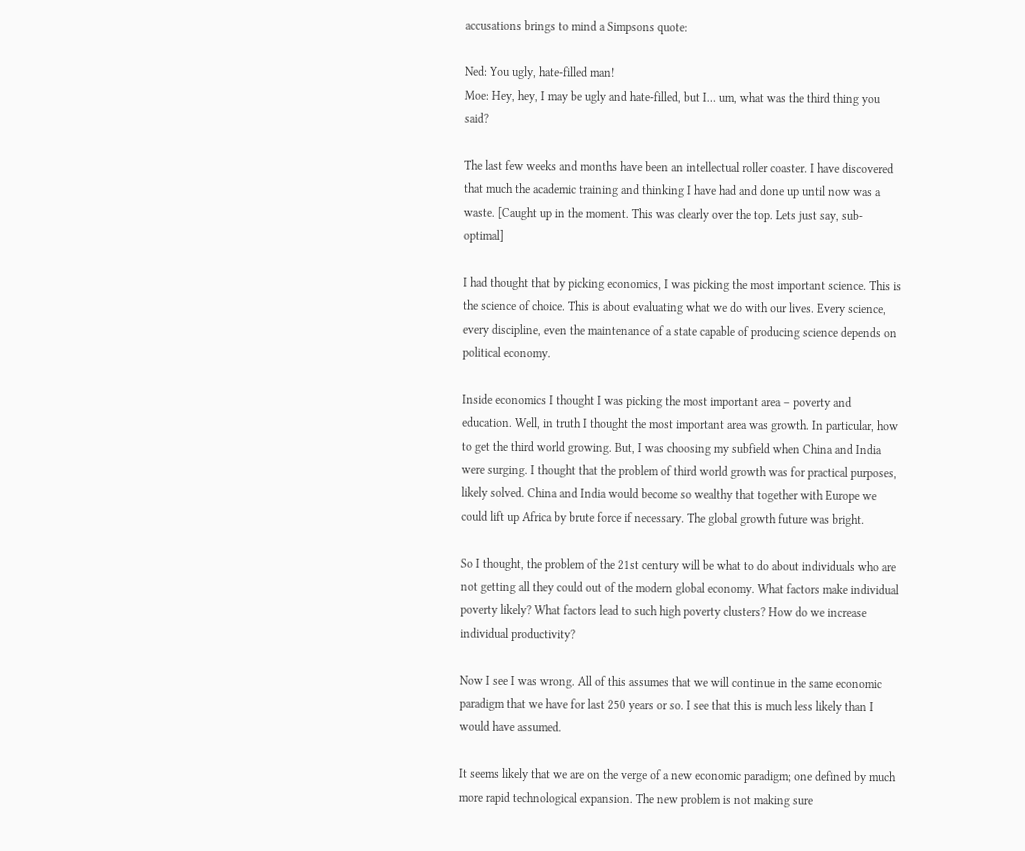accusations brings to mind a Simpsons quote:

Ned: You ugly, hate-filled man!
Moe: Hey, hey, I may be ugly and hate-filled, but I… um, what was the third thing you said?

The last few weeks and months have been an intellectual roller coaster. I have discovered that much the academic training and thinking I have had and done up until now was a waste. [Caught up in the moment. This was clearly over the top. Lets just say, sub-optimal]

I had thought that by picking economics, I was picking the most important science. This is the science of choice. This is about evaluating what we do with our lives. Every science, every discipline, even the maintenance of a state capable of producing science depends on political economy.

Inside economics I thought I was picking the most important area – poverty and education. Well, in truth I thought the most important area was growth. In particular, how to get the third world growing. But, I was choosing my subfield when China and India were surging. I thought that the problem of third world growth was for practical purposes, likely solved. China and India would become so wealthy that together with Europe we could lift up Africa by brute force if necessary. The global growth future was bright.

So I thought, the problem of the 21st century will be what to do about individuals who are not getting all they could out of the modern global economy. What factors make individual poverty likely? What factors lead to such high poverty clusters? How do we increase individual productivity?

Now I see I was wrong. All of this assumes that we will continue in the same economic paradigm that we have for last 250 years or so. I see that this is much less likely than I would have assumed.

It seems likely that we are on the verge of a new economic paradigm; one defined by much more rapid technological expansion. The new problem is not making sure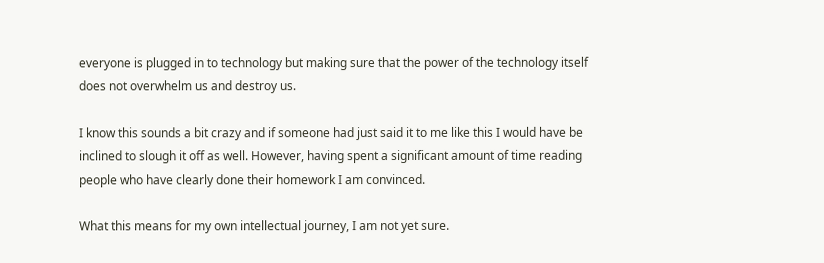everyone is plugged in to technology but making sure that the power of the technology itself does not overwhelm us and destroy us.

I know this sounds a bit crazy and if someone had just said it to me like this I would have be inclined to slough it off as well. However, having spent a significant amount of time reading people who have clearly done their homework I am convinced.

What this means for my own intellectual journey, I am not yet sure.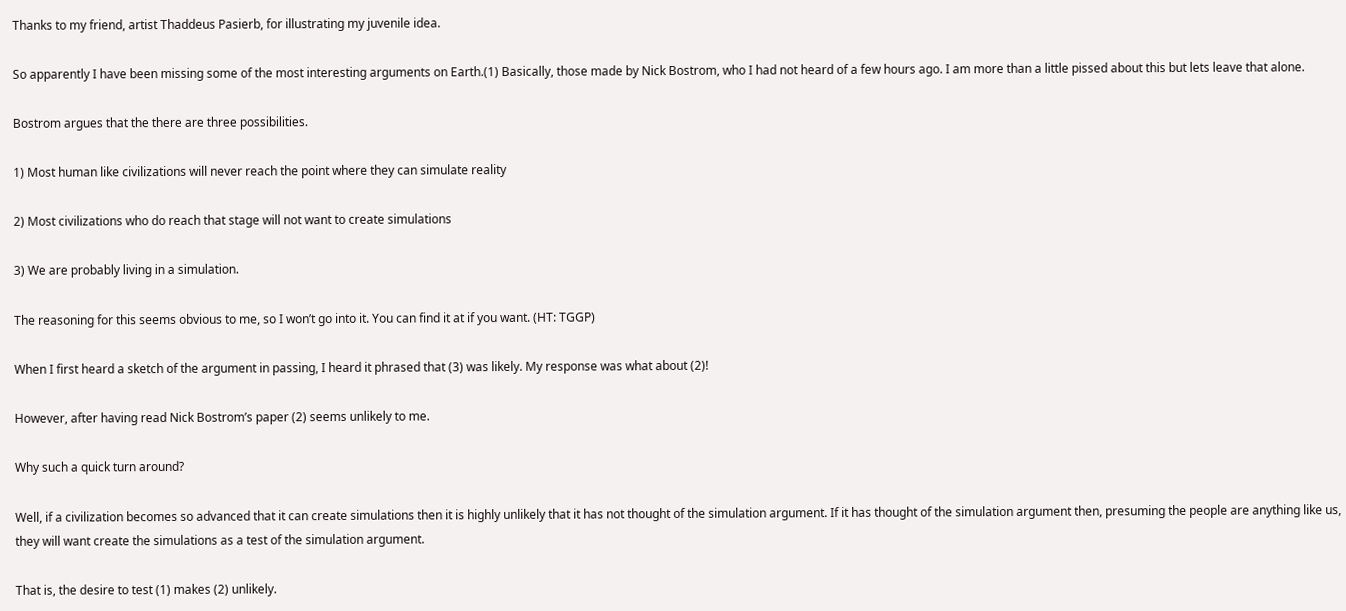Thanks to my friend, artist Thaddeus Pasierb, for illustrating my juvenile idea.

So apparently I have been missing some of the most interesting arguments on Earth.(1) Basically, those made by Nick Bostrom, who I had not heard of a few hours ago. I am more than a little pissed about this but lets leave that alone.

Bostrom argues that the there are three possibilities.

1) Most human like civilizations will never reach the point where they can simulate reality

2) Most civilizations who do reach that stage will not want to create simulations

3) We are probably living in a simulation.

The reasoning for this seems obvious to me, so I won’t go into it. You can find it at if you want. (HT: TGGP)

When I first heard a sketch of the argument in passing, I heard it phrased that (3) was likely. My response was what about (2)!

However, after having read Nick Bostrom’s paper (2) seems unlikely to me.

Why such a quick turn around?

Well, if a civilization becomes so advanced that it can create simulations then it is highly unlikely that it has not thought of the simulation argument. If it has thought of the simulation argument then, presuming the people are anything like us, they will want create the simulations as a test of the simulation argument.

That is, the desire to test (1) makes (2) unlikely.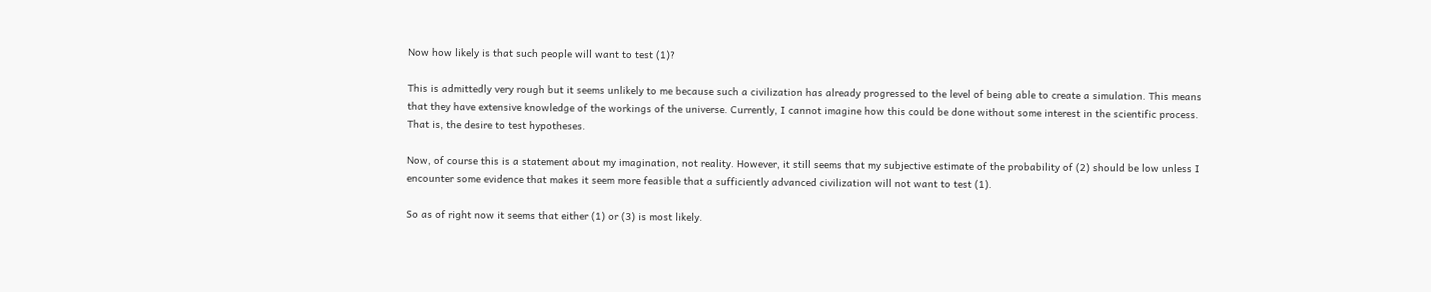Now how likely is that such people will want to test (1)?

This is admittedly very rough but it seems unlikely to me because such a civilization has already progressed to the level of being able to create a simulation. This means that they have extensive knowledge of the workings of the universe. Currently, I cannot imagine how this could be done without some interest in the scientific process. That is, the desire to test hypotheses.

Now, of course this is a statement about my imagination, not reality. However, it still seems that my subjective estimate of the probability of (2) should be low unless I encounter some evidence that makes it seem more feasible that a sufficiently advanced civilization will not want to test (1).

So as of right now it seems that either (1) or (3) is most likely.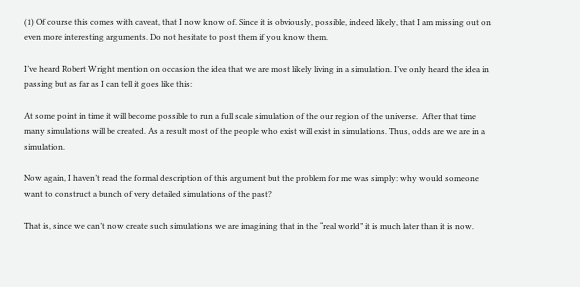(1) Of course this comes with caveat, that I now know of. Since it is obviously, possible, indeed likely, that I am missing out on even more interesting arguments. Do not hesitate to post them if you know them.

I’ve heard Robert Wright mention on occasion the idea that we are most likely living in a simulation. I’ve only heard the idea in passing but as far as I can tell it goes like this:

At some point in time it will become possible to run a full scale simulation of the our region of the universe.  After that time many simulations will be created. As a result most of the people who exist will exist in simulations. Thus, odds are we are in a simulation.

Now again, I haven’t read the formal description of this argument but the problem for me was simply: why would someone want to construct a bunch of very detailed simulations of the past?

That is, since we can’t now create such simulations we are imagining that in the “real world” it is much later than it is now.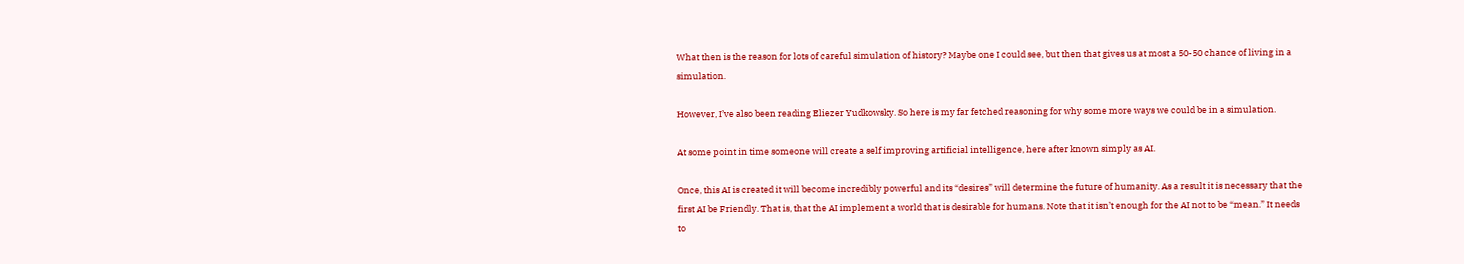What then is the reason for lots of careful simulation of history? Maybe one I could see, but then that gives us at most a 50-50 chance of living in a simulation.

However, I’ve also been reading Eliezer Yudkowsky. So here is my far fetched reasoning for why some more ways we could be in a simulation.

At some point in time someone will create a self improving artificial intelligence, here after known simply as AI.

Once, this AI is created it will become incredibly powerful and its “desires” will determine the future of humanity. As a result it is necessary that the first AI be Friendly. That is, that the AI implement a world that is desirable for humans. Note that it isn’t enough for the AI not to be “mean.” It needs to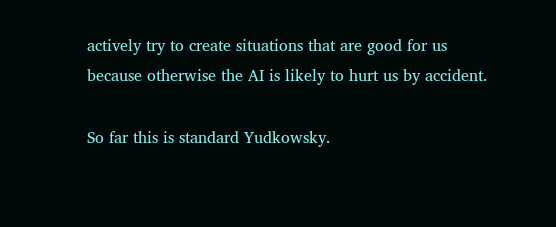actively try to create situations that are good for us because otherwise the AI is likely to hurt us by accident.

So far this is standard Yudkowsky.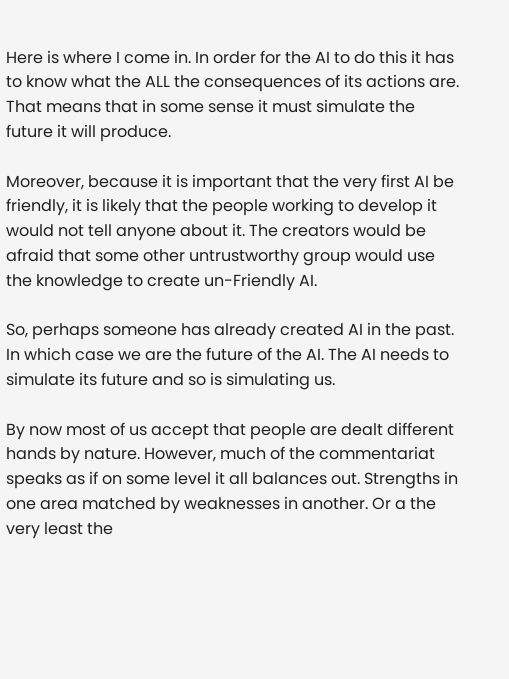Here is where I come in. In order for the AI to do this it has to know what the ALL the consequences of its actions are. That means that in some sense it must simulate the future it will produce.

Moreover, because it is important that the very first AI be friendly, it is likely that the people working to develop it would not tell anyone about it. The creators would be afraid that some other untrustworthy group would use the knowledge to create un-Friendly AI.

So, perhaps someone has already created AI in the past. In which case we are the future of the AI. The AI needs to simulate its future and so is simulating us.

By now most of us accept that people are dealt different hands by nature. However, much of the commentariat speaks as if on some level it all balances out. Strengths in one area matched by weaknesses in another. Or a the very least the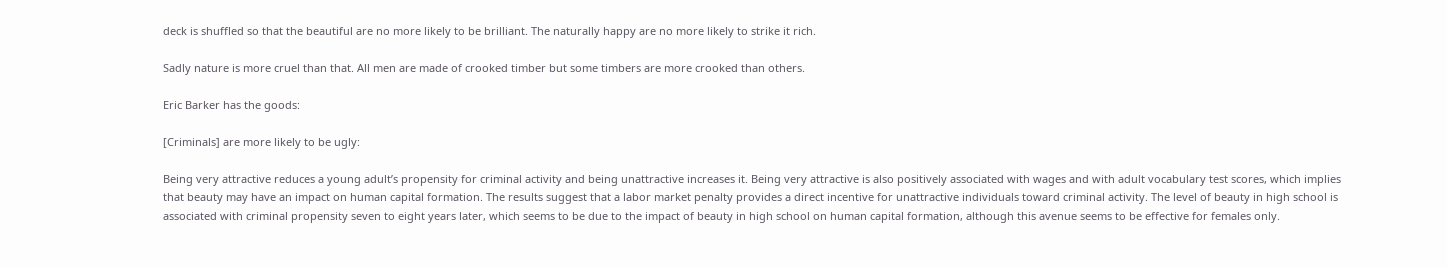deck is shuffled so that the beautiful are no more likely to be brilliant. The naturally happy are no more likely to strike it rich.

Sadly nature is more cruel than that. All men are made of crooked timber but some timbers are more crooked than others.

Eric Barker has the goods:

[Criminals] are more likely to be ugly:

Being very attractive reduces a young adult’s propensity for criminal activity and being unattractive increases it. Being very attractive is also positively associated with wages and with adult vocabulary test scores, which implies that beauty may have an impact on human capital formation. The results suggest that a labor market penalty provides a direct incentive for unattractive individuals toward criminal activity. The level of beauty in high school is associated with criminal propensity seven to eight years later, which seems to be due to the impact of beauty in high school on human capital formation, although this avenue seems to be effective for females only.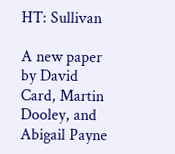HT: Sullivan

A new paper by David Card, Martin Dooley, and Abigail Payne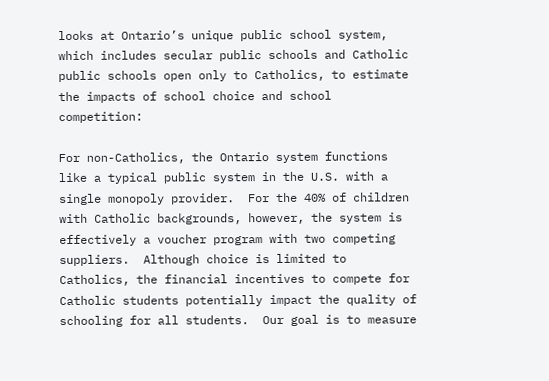looks at Ontario’s unique public school system, which includes secular public schools and Catholic public schools open only to Catholics, to estimate the impacts of school choice and school competition:

For non-Catholics, the Ontario system functions like a typical public system in the U.S. with a single monopoly provider.  For the 40% of children with Catholic backgrounds, however, the system is effectively a voucher program with two competing suppliers.  Although choice is limited to Catholics, the financial incentives to compete for Catholic students potentially impact the quality of schooling for all students.  Our goal is to measure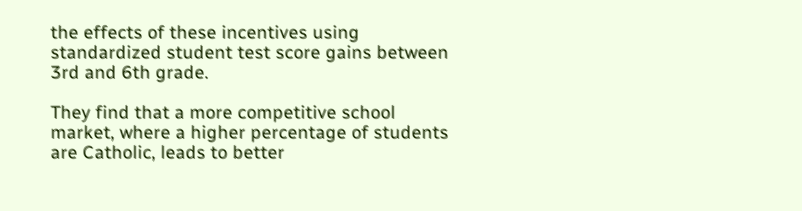the effects of these incentives using standardized student test score gains between 3rd and 6th grade.

They find that a more competitive school market, where a higher percentage of students are Catholic, leads to better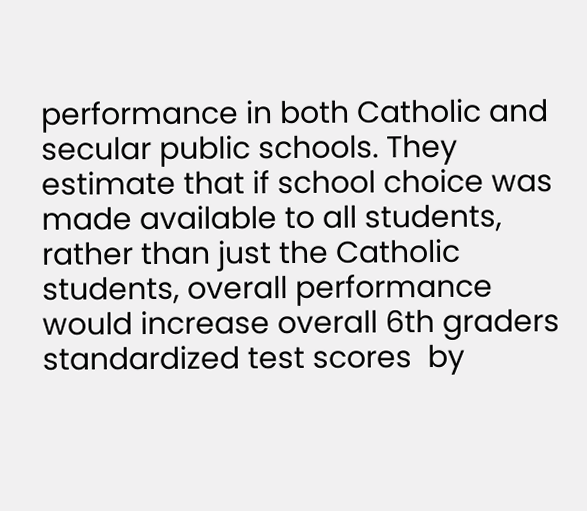performance in both Catholic and secular public schools. They estimate that if school choice was made available to all students, rather than just the Catholic students, overall performance would increase overall 6th graders standardized test scores  by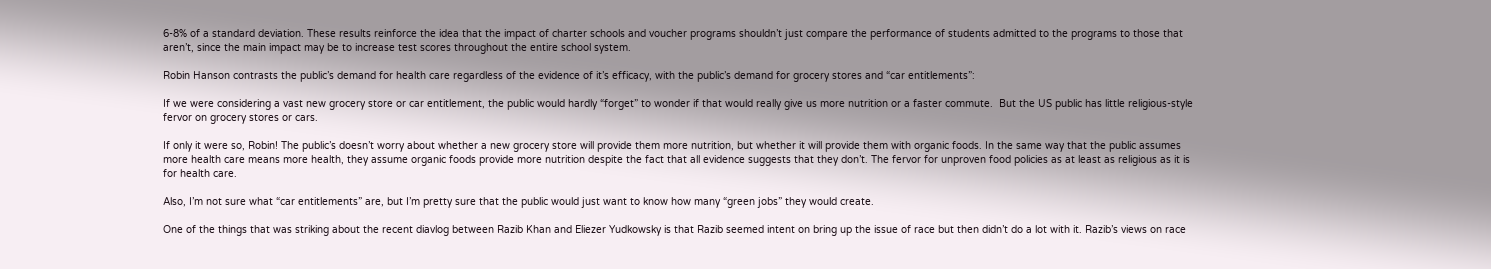6-8% of a standard deviation. These results reinforce the idea that the impact of charter schools and voucher programs shouldn’t just compare the performance of students admitted to the programs to those that aren’t, since the main impact may be to increase test scores throughout the entire school system.

Robin Hanson contrasts the public’s demand for health care regardless of the evidence of it’s efficacy, with the public’s demand for grocery stores and “car entitlements”:

If we were considering a vast new grocery store or car entitlement, the public would hardly “forget” to wonder if that would really give us more nutrition or a faster commute.  But the US public has little religious-style fervor on grocery stores or cars.

If only it were so, Robin! The public’s doesn’t worry about whether a new grocery store will provide them more nutrition, but whether it will provide them with organic foods. In the same way that the public assumes more health care means more health, they assume organic foods provide more nutrition despite the fact that all evidence suggests that they don’t. The fervor for unproven food policies as at least as religious as it is for health care.

Also, I’m not sure what “car entitlements” are, but I’m pretty sure that the public would just want to know how many “green jobs” they would create.

One of the things that was striking about the recent diavlog between Razib Khan and Eliezer Yudkowsky is that Razib seemed intent on bring up the issue of race but then didn’t do a lot with it. Razib’s views on race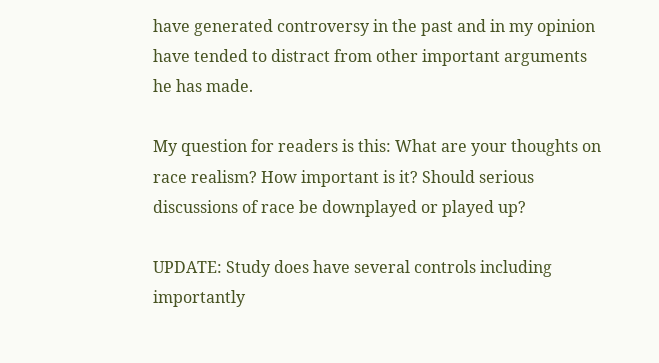have generated controversy in the past and in my opinion have tended to distract from other important arguments he has made.

My question for readers is this: What are your thoughts on race realism? How important is it? Should serious discussions of race be downplayed or played up?

UPDATE: Study does have several controls including importantly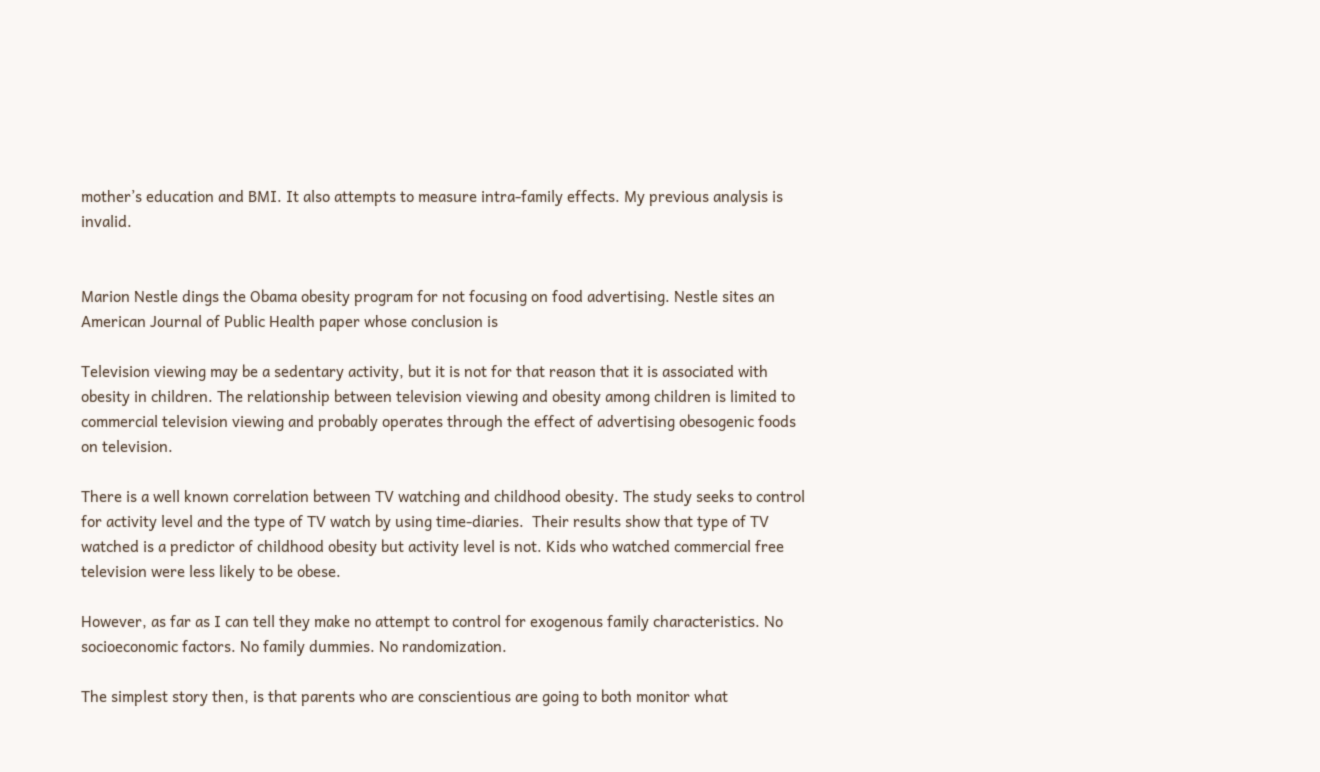mother’s education and BMI. It also attempts to measure intra-family effects. My previous analysis is invalid.


Marion Nestle dings the Obama obesity program for not focusing on food advertising. Nestle sites an American Journal of Public Health paper whose conclusion is

Television viewing may be a sedentary activity, but it is not for that reason that it is associated with obesity in children. The relationship between television viewing and obesity among children is limited to commercial television viewing and probably operates through the effect of advertising obesogenic foods on television.

There is a well known correlation between TV watching and childhood obesity. The study seeks to control for activity level and the type of TV watch by using time-diaries.  Their results show that type of TV watched is a predictor of childhood obesity but activity level is not. Kids who watched commercial free television were less likely to be obese.

However, as far as I can tell they make no attempt to control for exogenous family characteristics. No socioeconomic factors. No family dummies. No randomization.

The simplest story then, is that parents who are conscientious are going to both monitor what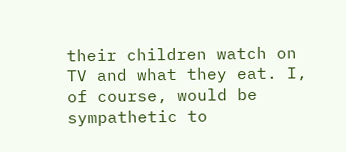their children watch on TV and what they eat. I, of course, would be sympathetic to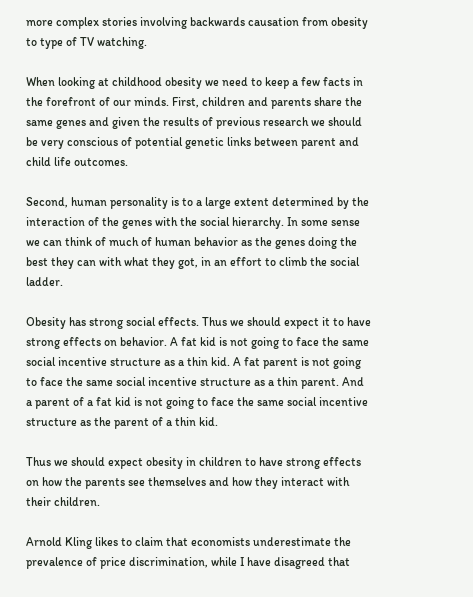more complex stories involving backwards causation from obesity to type of TV watching.

When looking at childhood obesity we need to keep a few facts in the forefront of our minds. First, children and parents share the same genes and given the results of previous research we should be very conscious of potential genetic links between parent and child life outcomes.

Second, human personality is to a large extent determined by the interaction of the genes with the social hierarchy. In some sense we can think of much of human behavior as the genes doing the best they can with what they got, in an effort to climb the social ladder.

Obesity has strong social effects. Thus we should expect it to have strong effects on behavior. A fat kid is not going to face the same social incentive structure as a thin kid. A fat parent is not going to face the same social incentive structure as a thin parent. And a parent of a fat kid is not going to face the same social incentive structure as the parent of a thin kid.

Thus we should expect obesity in children to have strong effects on how the parents see themselves and how they interact with their children.

Arnold Kling likes to claim that economists underestimate the prevalence of price discrimination, while I have disagreed that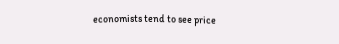economists tend to see price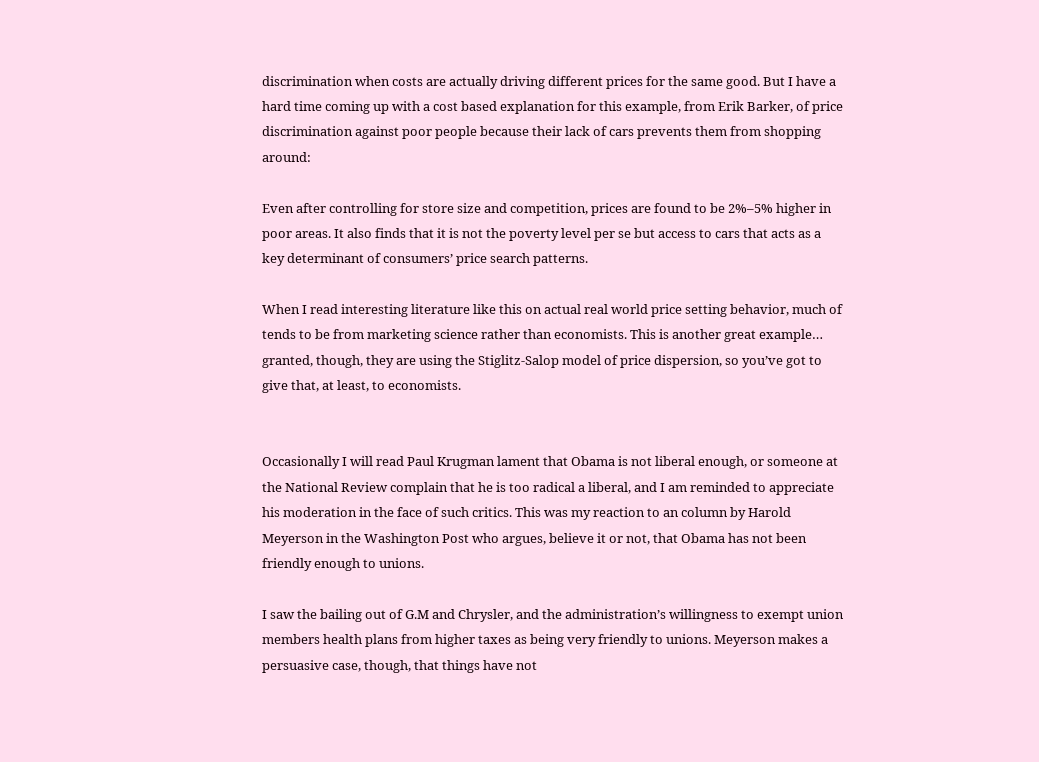discrimination when costs are actually driving different prices for the same good. But I have a hard time coming up with a cost based explanation for this example, from Erik Barker, of price discrimination against poor people because their lack of cars prevents them from shopping around:

Even after controlling for store size and competition, prices are found to be 2%–5% higher in poor areas. It also finds that it is not the poverty level per se but access to cars that acts as a key determinant of consumers’ price search patterns.

When I read interesting literature like this on actual real world price setting behavior, much of tends to be from marketing science rather than economists. This is another great example… granted, though, they are using the Stiglitz-Salop model of price dispersion, so you’ve got to give that, at least, to economists.


Occasionally I will read Paul Krugman lament that Obama is not liberal enough, or someone at the National Review complain that he is too radical a liberal, and I am reminded to appreciate his moderation in the face of such critics. This was my reaction to an column by Harold Meyerson in the Washington Post who argues, believe it or not, that Obama has not been friendly enough to unions.

I saw the bailing out of G.M and Chrysler, and the administration’s willingness to exempt union members health plans from higher taxes as being very friendly to unions. Meyerson makes a persuasive case, though, that things have not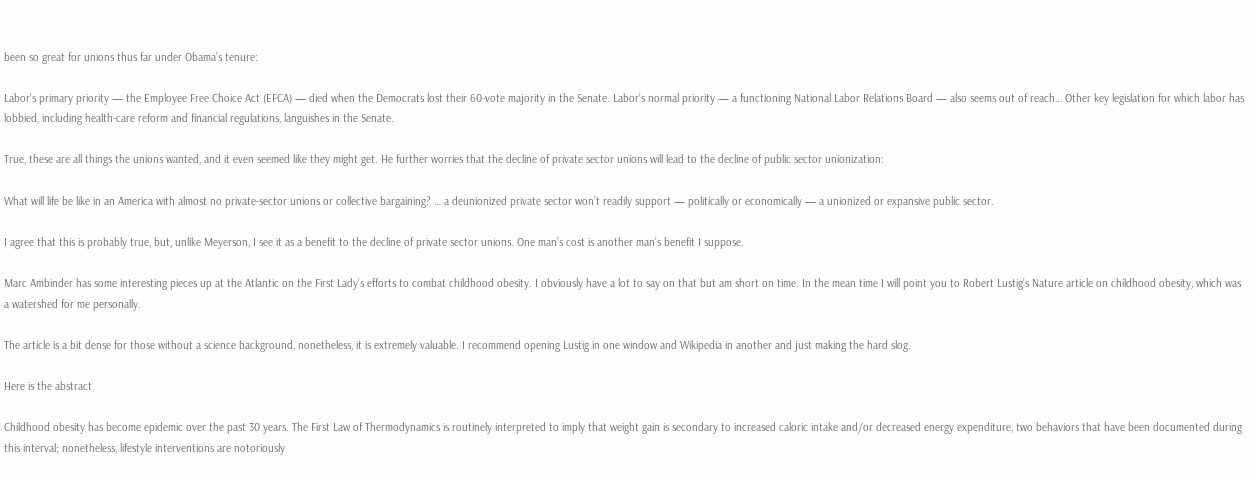been so great for unions thus far under Obama’s tenure:

Labor’s primary priority — the Employee Free Choice Act (EFCA) — died when the Democrats lost their 60-vote majority in the Senate. Labor’s normal priority — a functioning National Labor Relations Board — also seems out of reach… Other key legislation for which labor has lobbied, including health-care reform and financial regulations, languishes in the Senate.

True, these are all things the unions wanted, and it even seemed like they might get. He further worries that the decline of private sector unions will lead to the decline of public sector unionization:

What will life be like in an America with almost no private-sector unions or collective bargaining? … a deunionized private sector won’t readily support — politically or economically — a unionized or expansive public sector.

I agree that this is probably true, but, unlike Meyerson, I see it as a benefit to the decline of private sector unions. One man’s cost is another man’s benefit I suppose.

Marc Ambinder has some interesting pieces up at the Atlantic on the First Lady’s efforts to combat childhood obesity. I obviously have a lot to say on that but am short on time. In the mean time I will point you to Robert Lustig’s Nature article on childhood obesity, which was a watershed for me personally.

The article is a bit dense for those without a science background, nonetheless, it is extremely valuable. I recommend opening Lustig in one window and Wikipedia in another and just making the hard slog.

Here is the abstract

Childhood obesity has become epidemic over the past 30 years. The First Law of Thermodynamics is routinely interpreted to imply that weight gain is secondary to increased caloric intake and/or decreased energy expenditure, two behaviors that have been documented during this interval; nonetheless, lifestyle interventions are notoriously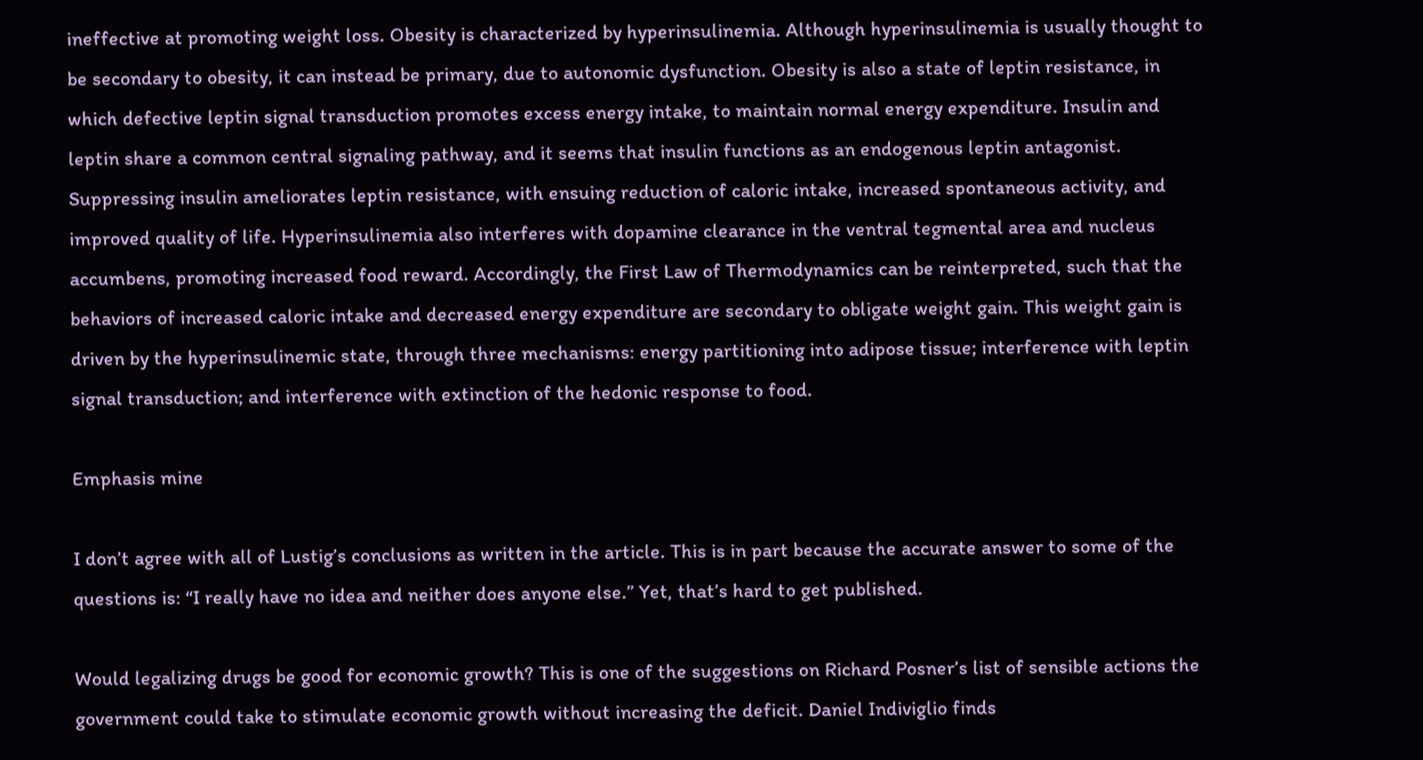ineffective at promoting weight loss. Obesity is characterized by hyperinsulinemia. Although hyperinsulinemia is usually thought to be secondary to obesity, it can instead be primary, due to autonomic dysfunction. Obesity is also a state of leptin resistance, in which defective leptin signal transduction promotes excess energy intake, to maintain normal energy expenditure. Insulin and leptin share a common central signaling pathway, and it seems that insulin functions as an endogenous leptin antagonist. Suppressing insulin ameliorates leptin resistance, with ensuing reduction of caloric intake, increased spontaneous activity, and improved quality of life. Hyperinsulinemia also interferes with dopamine clearance in the ventral tegmental area and nucleus accumbens, promoting increased food reward. Accordingly, the First Law of Thermodynamics can be reinterpreted, such that the behaviors of increased caloric intake and decreased energy expenditure are secondary to obligate weight gain. This weight gain is driven by the hyperinsulinemic state, through three mechanisms: energy partitioning into adipose tissue; interference with leptin signal transduction; and interference with extinction of the hedonic response to food.

Emphasis mine

I don’t agree with all of Lustig’s conclusions as written in the article. This is in part because the accurate answer to some of the questions is: “I really have no idea and neither does anyone else.” Yet, that’s hard to get published.

Would legalizing drugs be good for economic growth? This is one of the suggestions on Richard Posner’s list of sensible actions the government could take to stimulate economic growth without increasing the deficit. Daniel Indiviglio finds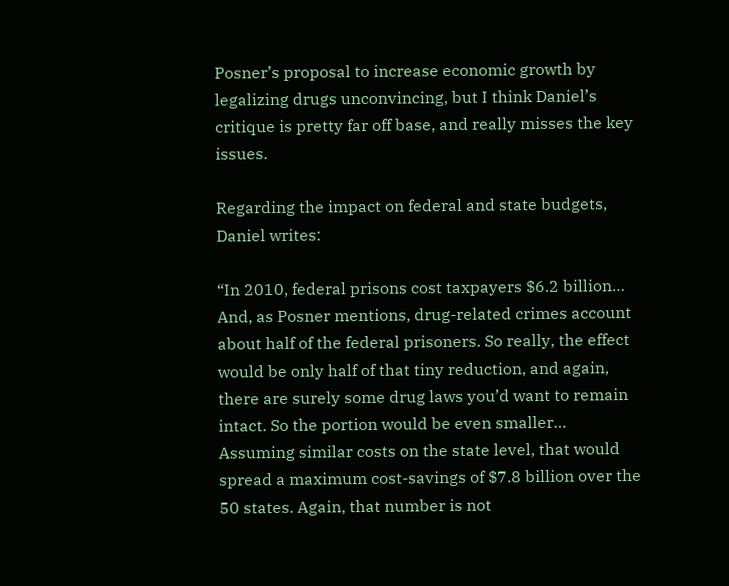Posner’s proposal to increase economic growth by legalizing drugs unconvincing, but I think Daniel’s critique is pretty far off base, and really misses the key issues.

Regarding the impact on federal and state budgets, Daniel writes:

“In 2010, federal prisons cost taxpayers $6.2 billion… And, as Posner mentions, drug-related crimes account about half of the federal prisoners. So really, the effect would be only half of that tiny reduction, and again, there are surely some drug laws you’d want to remain intact. So the portion would be even smaller… Assuming similar costs on the state level, that would spread a maximum cost-savings of $7.8 billion over the 50 states. Again, that number is not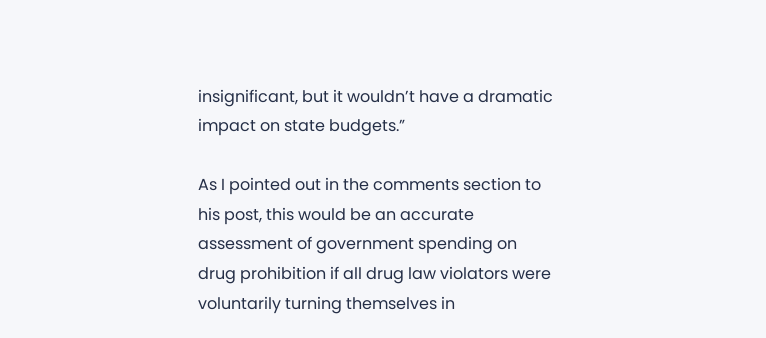insignificant, but it wouldn’t have a dramatic impact on state budgets.”

As I pointed out in the comments section to his post, this would be an accurate assessment of government spending on drug prohibition if all drug law violators were voluntarily turning themselves in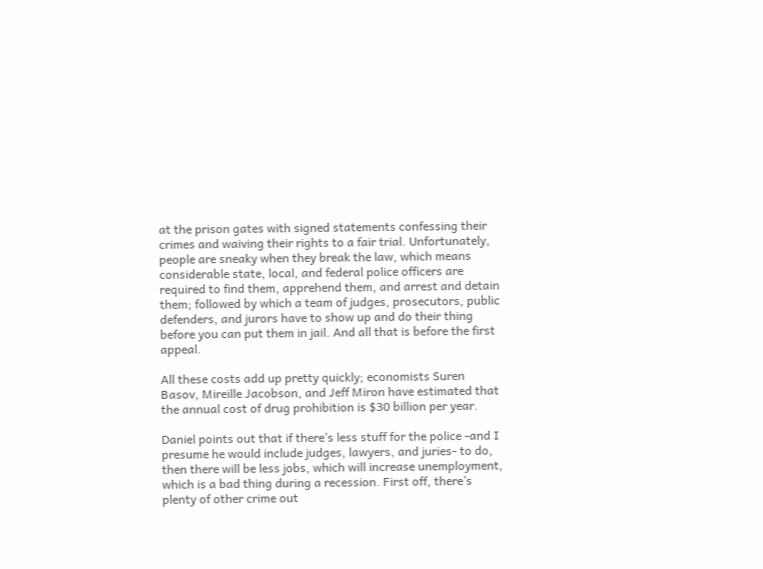at the prison gates with signed statements confessing their crimes and waiving their rights to a fair trial. Unfortunately, people are sneaky when they break the law, which means considerable state, local, and federal police officers are required to find them, apprehend them, and arrest and detain them; followed by which a team of judges, prosecutors, public defenders, and jurors have to show up and do their thing before you can put them in jail. And all that is before the first appeal.

All these costs add up pretty quickly; economists Suren Basov, Mireille Jacobson, and Jeff Miron have estimated that the annual cost of drug prohibition is $30 billion per year.

Daniel points out that if there’s less stuff for the police -and I presume he would include judges, lawyers, and juries- to do, then there will be less jobs, which will increase unemployment, which is a bad thing during a recession. First off, there’s plenty of other crime out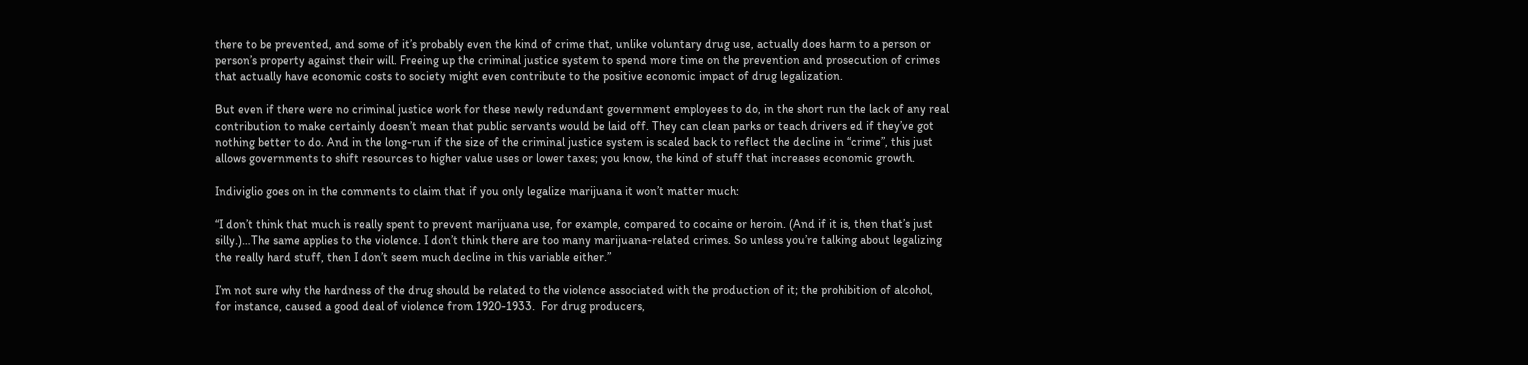there to be prevented, and some of it’s probably even the kind of crime that, unlike voluntary drug use, actually does harm to a person or person’s property against their will. Freeing up the criminal justice system to spend more time on the prevention and prosecution of crimes that actually have economic costs to society might even contribute to the positive economic impact of drug legalization.

But even if there were no criminal justice work for these newly redundant government employees to do, in the short run the lack of any real contribution to make certainly doesn’t mean that public servants would be laid off. They can clean parks or teach drivers ed if they’ve got nothing better to do. And in the long-run if the size of the criminal justice system is scaled back to reflect the decline in “crime”, this just allows governments to shift resources to higher value uses or lower taxes; you know, the kind of stuff that increases economic growth.

Indiviglio goes on in the comments to claim that if you only legalize marijuana it won’t matter much:

“I don’t think that much is really spent to prevent marijuana use, for example, compared to cocaine or heroin. (And if it is, then that’s just silly.)…The same applies to the violence. I don’t think there are too many marijuana-related crimes. So unless you’re talking about legalizing the really hard stuff, then I don’t seem much decline in this variable either.”

I’m not sure why the hardness of the drug should be related to the violence associated with the production of it; the prohibition of alcohol, for instance, caused a good deal of violence from 1920-1933.  For drug producers,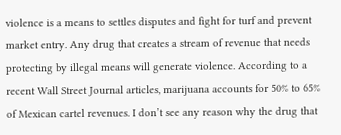violence is a means to settles disputes and fight for turf and prevent market entry. Any drug that creates a stream of revenue that needs protecting by illegal means will generate violence. According to a recent Wall Street Journal articles, marijuana accounts for 50% to 65% of Mexican cartel revenues. I don’t see any reason why the drug that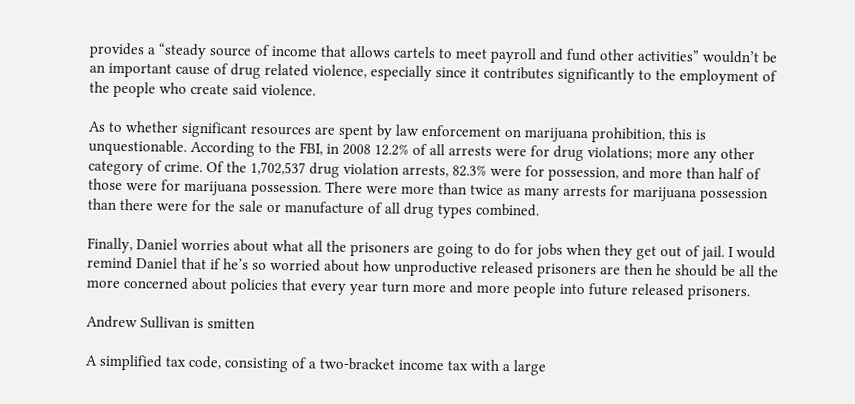provides a “steady source of income that allows cartels to meet payroll and fund other activities” wouldn’t be an important cause of drug related violence, especially since it contributes significantly to the employment of the people who create said violence.

As to whether significant resources are spent by law enforcement on marijuana prohibition, this is unquestionable. According to the FBI, in 2008 12.2% of all arrests were for drug violations; more any other category of crime. Of the 1,702,537 drug violation arrests, 82.3% were for possession, and more than half of those were for marijuana possession. There were more than twice as many arrests for marijuana possession than there were for the sale or manufacture of all drug types combined.

Finally, Daniel worries about what all the prisoners are going to do for jobs when they get out of jail. I would remind Daniel that if he’s so worried about how unproductive released prisoners are then he should be all the more concerned about policies that every year turn more and more people into future released prisoners.

Andrew Sullivan is smitten

A simplified tax code, consisting of a two-bracket income tax with a large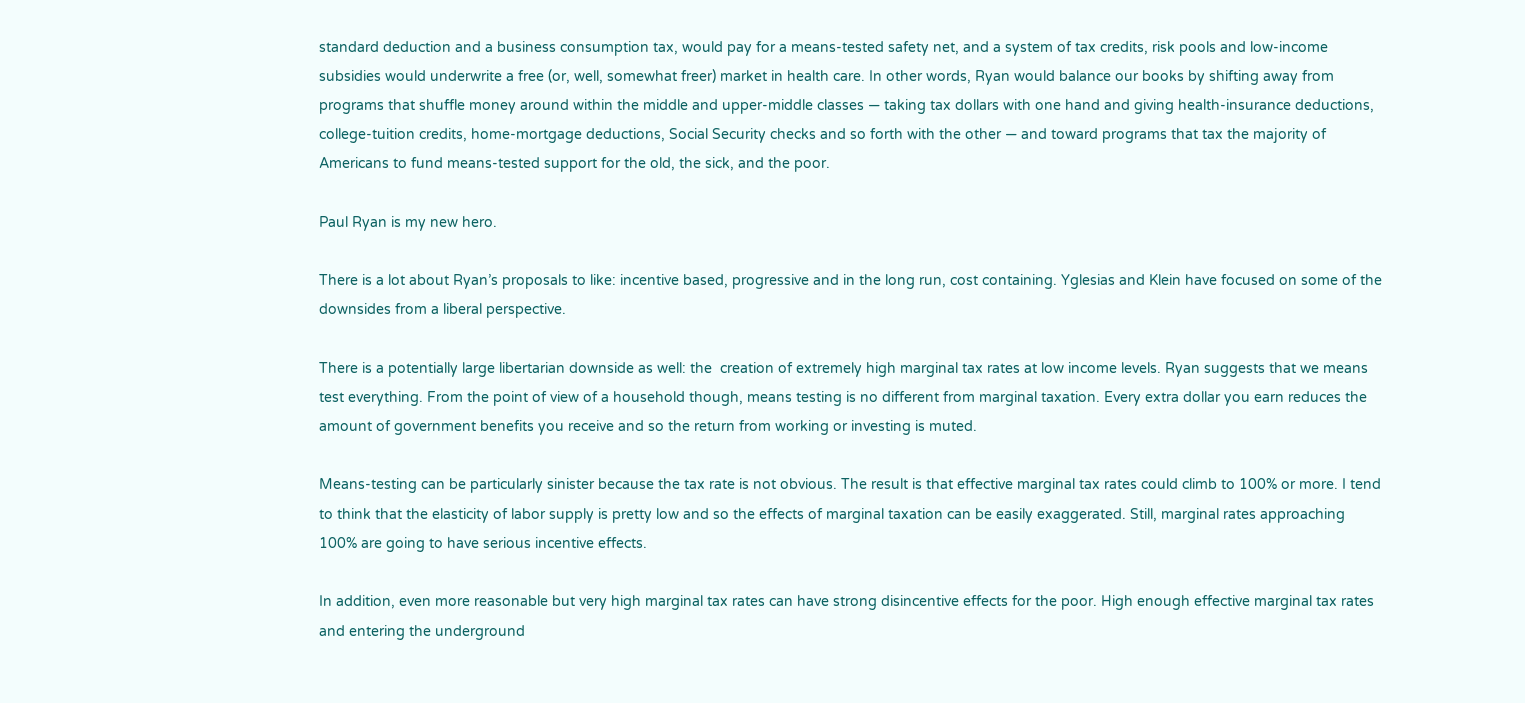standard deduction and a business consumption tax, would pay for a means-tested safety net, and a system of tax credits, risk pools and low-income subsidies would underwrite a free (or, well, somewhat freer) market in health care. In other words, Ryan would balance our books by shifting away from programs that shuffle money around within the middle and upper-middle classes — taking tax dollars with one hand and giving health-insurance deductions, college-tuition credits, home-mortgage deductions, Social Security checks and so forth with the other — and toward programs that tax the majority of Americans to fund means-tested support for the old, the sick, and the poor.

Paul Ryan is my new hero.

There is a lot about Ryan’s proposals to like: incentive based, progressive and in the long run, cost containing. Yglesias and Klein have focused on some of the downsides from a liberal perspective.

There is a potentially large libertarian downside as well: the  creation of extremely high marginal tax rates at low income levels. Ryan suggests that we means test everything. From the point of view of a household though, means testing is no different from marginal taxation. Every extra dollar you earn reduces the amount of government benefits you receive and so the return from working or investing is muted.

Means-testing can be particularly sinister because the tax rate is not obvious. The result is that effective marginal tax rates could climb to 100% or more. I tend to think that the elasticity of labor supply is pretty low and so the effects of marginal taxation can be easily exaggerated. Still, marginal rates approaching 100% are going to have serious incentive effects.

In addition, even more reasonable but very high marginal tax rates can have strong disincentive effects for the poor. High enough effective marginal tax rates and entering the underground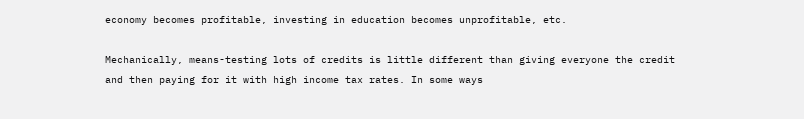economy becomes profitable, investing in education becomes unprofitable, etc.

Mechanically, means-testing lots of credits is little different than giving everyone the credit and then paying for it with high income tax rates. In some ways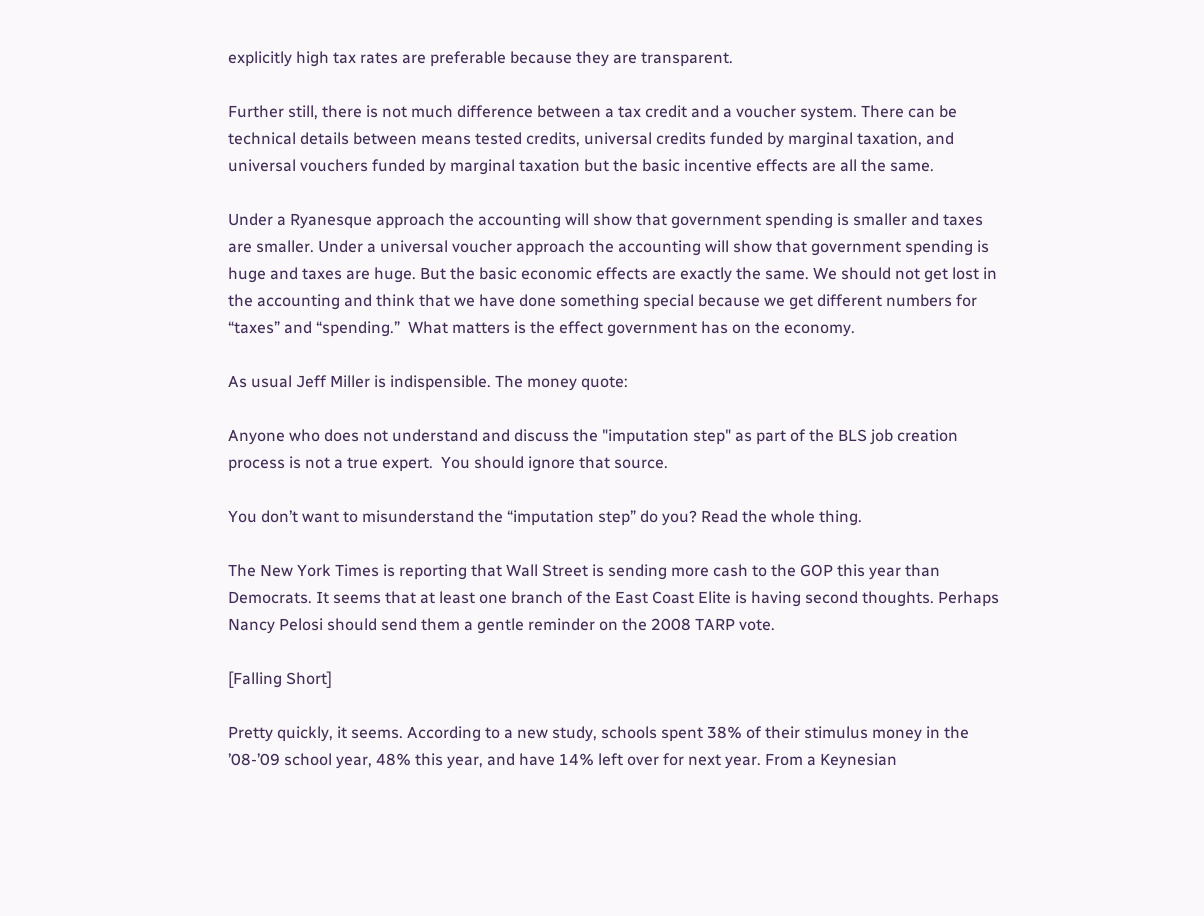explicitly high tax rates are preferable because they are transparent.

Further still, there is not much difference between a tax credit and a voucher system. There can be technical details between means tested credits, universal credits funded by marginal taxation, and universal vouchers funded by marginal taxation but the basic incentive effects are all the same.

Under a Ryanesque approach the accounting will show that government spending is smaller and taxes are smaller. Under a universal voucher approach the accounting will show that government spending is huge and taxes are huge. But the basic economic effects are exactly the same. We should not get lost in the accounting and think that we have done something special because we get different numbers for “taxes” and “spending.”  What matters is the effect government has on the economy.

As usual Jeff Miller is indispensible. The money quote:

Anyone who does not understand and discuss the "imputation step" as part of the BLS job creation process is not a true expert.  You should ignore that source.

You don’t want to misunderstand the “imputation step” do you? Read the whole thing.

The New York Times is reporting that Wall Street is sending more cash to the GOP this year than Democrats. It seems that at least one branch of the East Coast Elite is having second thoughts. Perhaps Nancy Pelosi should send them a gentle reminder on the 2008 TARP vote.

[Falling Short]

Pretty quickly, it seems. According to a new study, schools spent 38% of their stimulus money in the ’08-’09 school year, 48% this year, and have 14% left over for next year. From a Keynesian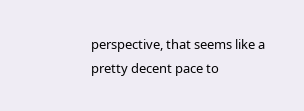perspective, that seems like a pretty decent pace to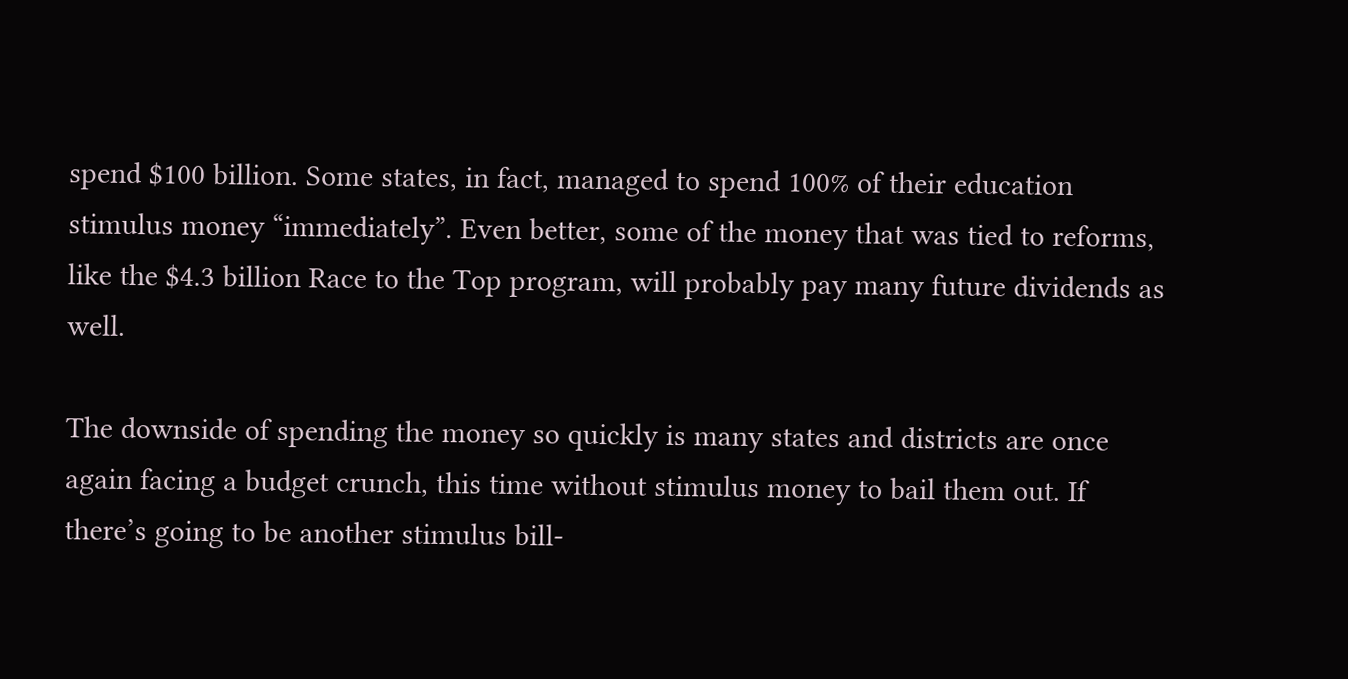spend $100 billion. Some states, in fact, managed to spend 100% of their education stimulus money “immediately”. Even better, some of the money that was tied to reforms, like the $4.3 billion Race to the Top program, will probably pay many future dividends as well.

The downside of spending the money so quickly is many states and districts are once again facing a budget crunch, this time without stimulus money to bail them out. If there’s going to be another stimulus bill-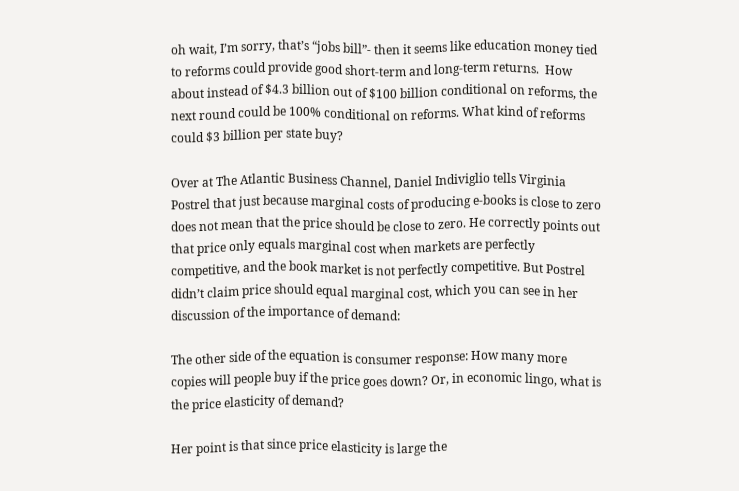oh wait, I’m sorry, that’s “jobs bill”- then it seems like education money tied to reforms could provide good short-term and long-term returns.  How about instead of $4.3 billion out of $100 billion conditional on reforms, the next round could be 100% conditional on reforms. What kind of reforms could $3 billion per state buy?

Over at The Atlantic Business Channel, Daniel Indiviglio tells Virginia Postrel that just because marginal costs of producing e-books is close to zero does not mean that the price should be close to zero. He correctly points out that price only equals marginal cost when markets are perfectly competitive, and the book market is not perfectly competitive. But Postrel didn’t claim price should equal marginal cost, which you can see in her discussion of the importance of demand:

The other side of the equation is consumer response: How many more copies will people buy if the price goes down? Or, in economic lingo, what is the price elasticity of demand?

Her point is that since price elasticity is large the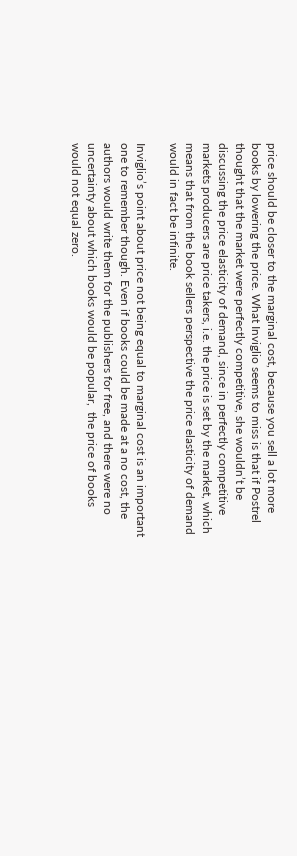price should be closer to the marginal cost, because you sell a lot more books by lowering the price. What Inviglio seems to miss is that if Postrel thought that the market were perfectly competitive, she wouldn’t be discussing the price elasticity of demand, since in perfectly competitive markets producers are price takers, i.e. the price is set by the market, which means that from the book sellers perspective the price elasticity of demand would in fact be infinite.

Inviglio’s point about price not being equal to marginal cost is an important one to remember though. Even if books could be made at a no cost, the authors would write them for the publishers for free, and there were no uncertainty about which books would be popular,  the price of books would not equal zero.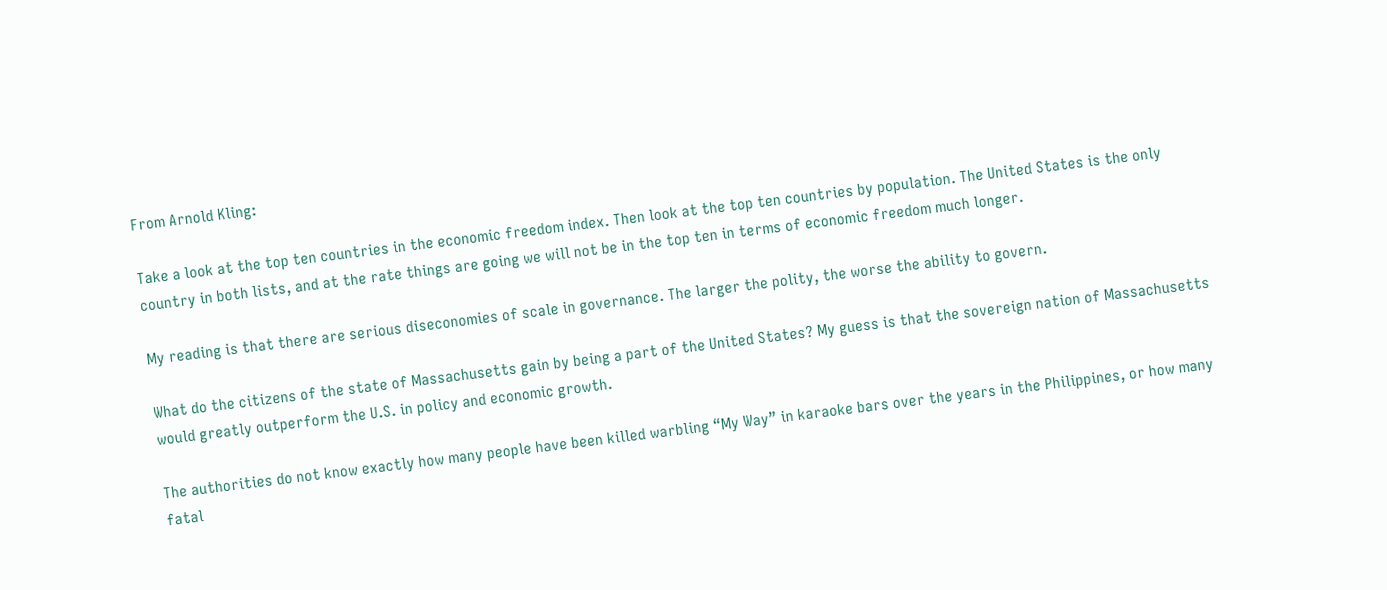From Arnold Kling:

Take a look at the top ten countries in the economic freedom index. Then look at the top ten countries by population. The United States is the only country in both lists, and at the rate things are going we will not be in the top ten in terms of economic freedom much longer.

My reading is that there are serious diseconomies of scale in governance. The larger the polity, the worse the ability to govern.

What do the citizens of the state of Massachusetts gain by being a part of the United States? My guess is that the sovereign nation of Massachusetts would greatly outperform the U.S. in policy and economic growth.

The authorities do not know exactly how many people have been killed warbling “My Way” in karaoke bars over the years in the Philippines, or how many fatal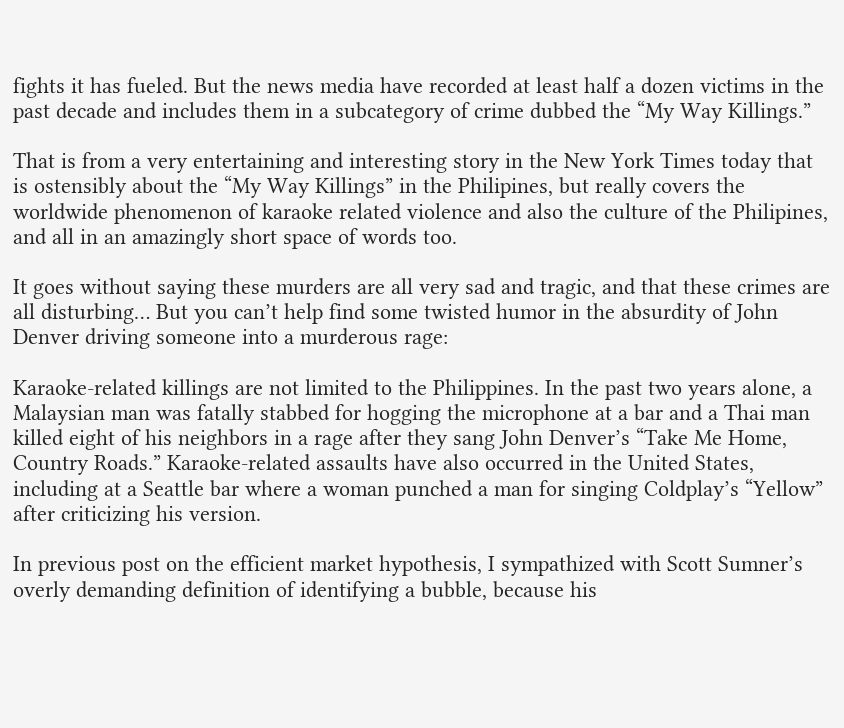fights it has fueled. But the news media have recorded at least half a dozen victims in the past decade and includes them in a subcategory of crime dubbed the “My Way Killings.”

That is from a very entertaining and interesting story in the New York Times today that is ostensibly about the “My Way Killings” in the Philipines, but really covers the worldwide phenomenon of karaoke related violence and also the culture of the Philipines, and all in an amazingly short space of words too.

It goes without saying these murders are all very sad and tragic, and that these crimes are all disturbing… But you can’t help find some twisted humor in the absurdity of John Denver driving someone into a murderous rage:

Karaoke-related killings are not limited to the Philippines. In the past two years alone, a Malaysian man was fatally stabbed for hogging the microphone at a bar and a Thai man killed eight of his neighbors in a rage after they sang John Denver’s “Take Me Home, Country Roads.” Karaoke-related assaults have also occurred in the United States, including at a Seattle bar where a woman punched a man for singing Coldplay’s “Yellow” after criticizing his version.

In previous post on the efficient market hypothesis, I sympathized with Scott Sumner’s overly demanding definition of identifying a bubble, because his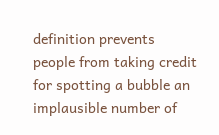definition prevents people from taking credit for spotting a bubble an implausible number of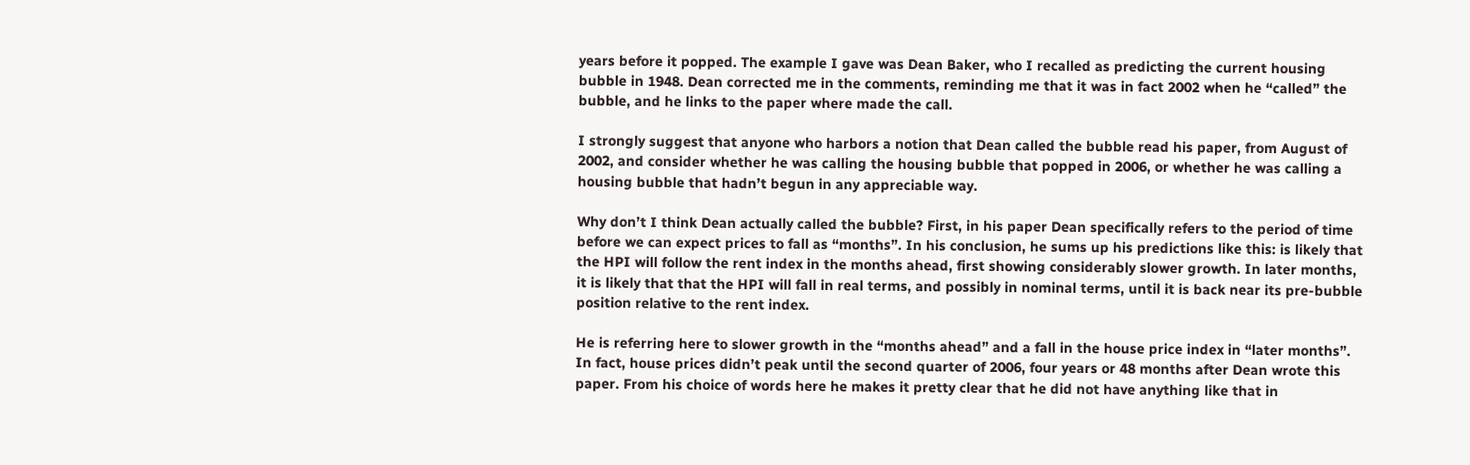years before it popped. The example I gave was Dean Baker, who I recalled as predicting the current housing bubble in 1948. Dean corrected me in the comments, reminding me that it was in fact 2002 when he “called” the bubble, and he links to the paper where made the call.

I strongly suggest that anyone who harbors a notion that Dean called the bubble read his paper, from August of 2002, and consider whether he was calling the housing bubble that popped in 2006, or whether he was calling a housing bubble that hadn’t begun in any appreciable way.

Why don’t I think Dean actually called the bubble? First, in his paper Dean specifically refers to the period of time before we can expect prices to fall as “months”. In his conclusion, he sums up his predictions like this: is likely that the HPI will follow the rent index in the months ahead, first showing considerably slower growth. In later months, it is likely that that the HPI will fall in real terms, and possibly in nominal terms, until it is back near its pre-bubble position relative to the rent index.

He is referring here to slower growth in the “months ahead” and a fall in the house price index in “later months”. In fact, house prices didn’t peak until the second quarter of 2006, four years or 48 months after Dean wrote this paper. From his choice of words here he makes it pretty clear that he did not have anything like that in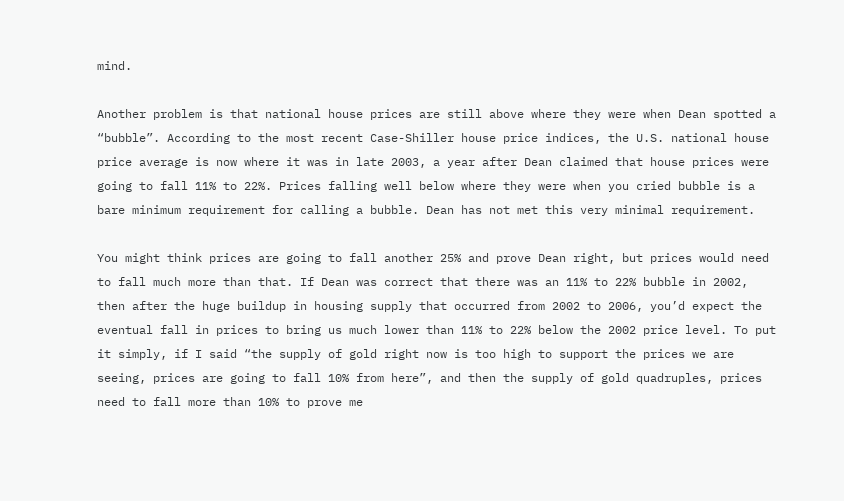mind.

Another problem is that national house prices are still above where they were when Dean spotted a “bubble”. According to the most recent Case-Shiller house price indices, the U.S. national house price average is now where it was in late 2003, a year after Dean claimed that house prices were going to fall 11% to 22%. Prices falling well below where they were when you cried bubble is a bare minimum requirement for calling a bubble. Dean has not met this very minimal requirement.

You might think prices are going to fall another 25% and prove Dean right, but prices would need to fall much more than that. If Dean was correct that there was an 11% to 22% bubble in 2002, then after the huge buildup in housing supply that occurred from 2002 to 2006, you’d expect the eventual fall in prices to bring us much lower than 11% to 22% below the 2002 price level. To put it simply, if I said “the supply of gold right now is too high to support the prices we are seeing, prices are going to fall 10% from here”, and then the supply of gold quadruples, prices need to fall more than 10% to prove me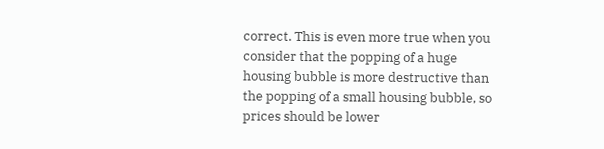correct. This is even more true when you consider that the popping of a huge housing bubble is more destructive than the popping of a small housing bubble, so prices should be lower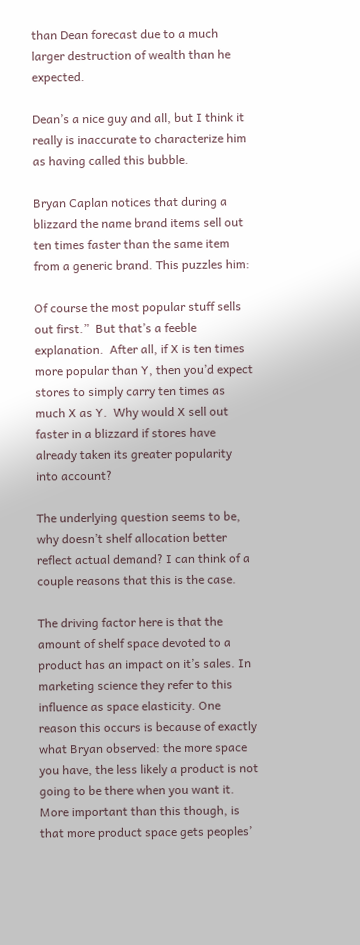than Dean forecast due to a much larger destruction of wealth than he expected.

Dean’s a nice guy and all, but I think it really is inaccurate to characterize him as having called this bubble.

Bryan Caplan notices that during a blizzard the name brand items sell out ten times faster than the same item from a generic brand. This puzzles him:

Of course the most popular stuff sells out first.”  But that’s a feeble explanation.  After all, if X is ten times more popular than Y, then you’d expect stores to simply carry ten times as much X as Y.  Why would X sell out faster in a blizzard if stores have already taken its greater popularity into account?

The underlying question seems to be, why doesn’t shelf allocation better reflect actual demand? I can think of a couple reasons that this is the case.

The driving factor here is that the amount of shelf space devoted to a product has an impact on it’s sales. In marketing science they refer to this influence as space elasticity. One reason this occurs is because of exactly what Bryan observed: the more space you have, the less likely a product is not going to be there when you want it. More important than this though, is that more product space gets peoples’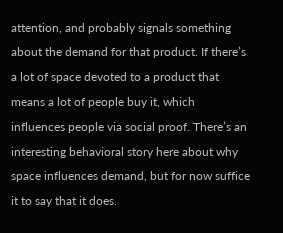attention, and probably signals something about the demand for that product. If there’s a lot of space devoted to a product that means a lot of people buy it, which influences people via social proof. There’s an interesting behavioral story here about why space influences demand, but for now suffice it to say that it does.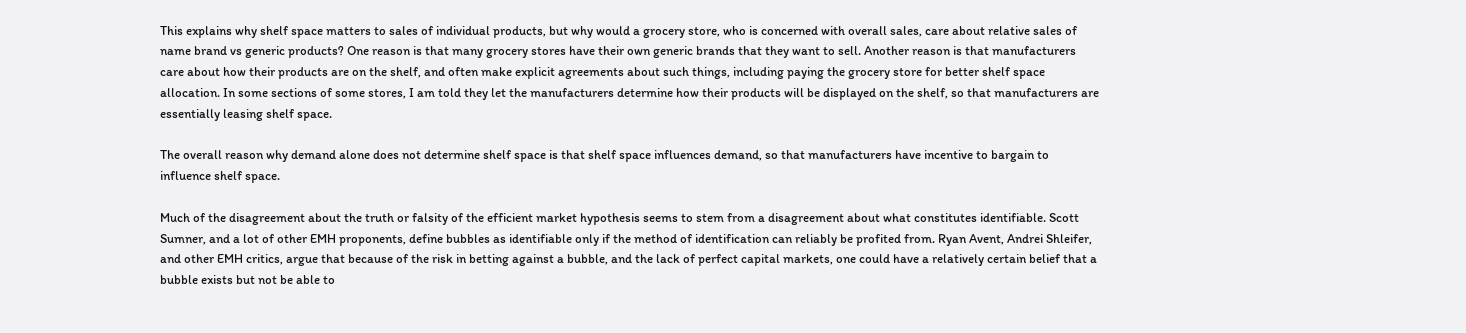This explains why shelf space matters to sales of individual products, but why would a grocery store, who is concerned with overall sales, care about relative sales of name brand vs generic products? One reason is that many grocery stores have their own generic brands that they want to sell. Another reason is that manufacturers care about how their products are on the shelf, and often make explicit agreements about such things, including paying the grocery store for better shelf space allocation. In some sections of some stores, I am told they let the manufacturers determine how their products will be displayed on the shelf, so that manufacturers are essentially leasing shelf space.

The overall reason why demand alone does not determine shelf space is that shelf space influences demand, so that manufacturers have incentive to bargain to influence shelf space.

Much of the disagreement about the truth or falsity of the efficient market hypothesis seems to stem from a disagreement about what constitutes identifiable. Scott Sumner, and a lot of other EMH proponents, define bubbles as identifiable only if the method of identification can reliably be profited from. Ryan Avent, Andrei Shleifer,  and other EMH critics, argue that because of the risk in betting against a bubble, and the lack of perfect capital markets, one could have a relatively certain belief that a bubble exists but not be able to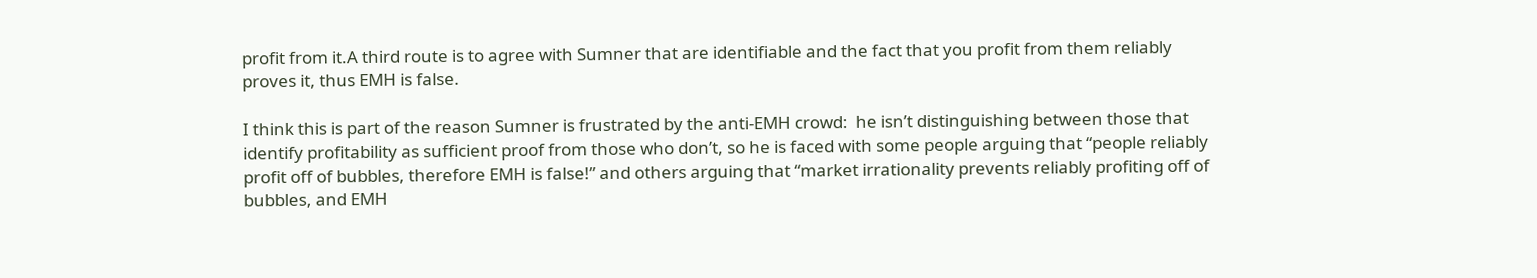profit from it.A third route is to agree with Sumner that are identifiable and the fact that you profit from them reliably proves it, thus EMH is false.

I think this is part of the reason Sumner is frustrated by the anti-EMH crowd:  he isn’t distinguishing between those that identify profitability as sufficient proof from those who don’t, so he is faced with some people arguing that “people reliably profit off of bubbles, therefore EMH is false!” and others arguing that “market irrationality prevents reliably profiting off of bubbles, and EMH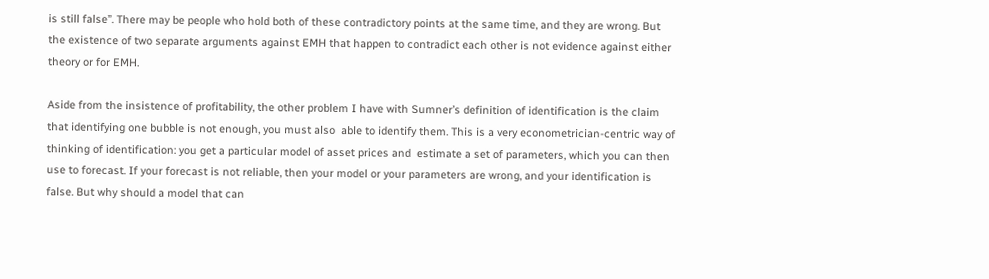is still false”. There may be people who hold both of these contradictory points at the same time, and they are wrong. But the existence of two separate arguments against EMH that happen to contradict each other is not evidence against either theory or for EMH.

Aside from the insistence of profitability, the other problem I have with Sumner’s definition of identification is the claim that identifying one bubble is not enough, you must also  able to identify them. This is a very econometrician-centric way of thinking of identification: you get a particular model of asset prices and  estimate a set of parameters, which you can then use to forecast. If your forecast is not reliable, then your model or your parameters are wrong, and your identification is false. But why should a model that can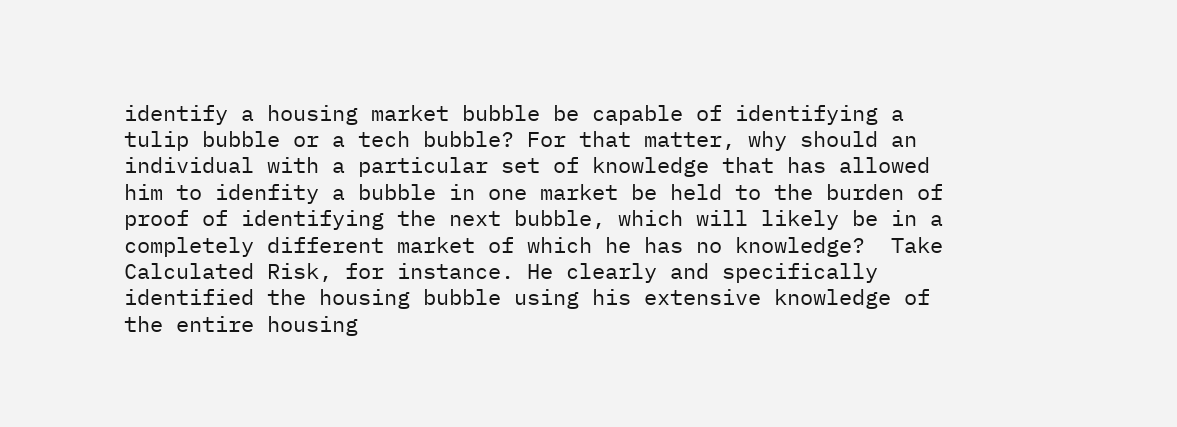identify a housing market bubble be capable of identifying a tulip bubble or a tech bubble? For that matter, why should an individual with a particular set of knowledge that has allowed him to idenfity a bubble in one market be held to the burden of proof of identifying the next bubble, which will likely be in a completely different market of which he has no knowledge?  Take Calculated Risk, for instance. He clearly and specifically identified the housing bubble using his extensive knowledge of the entire housing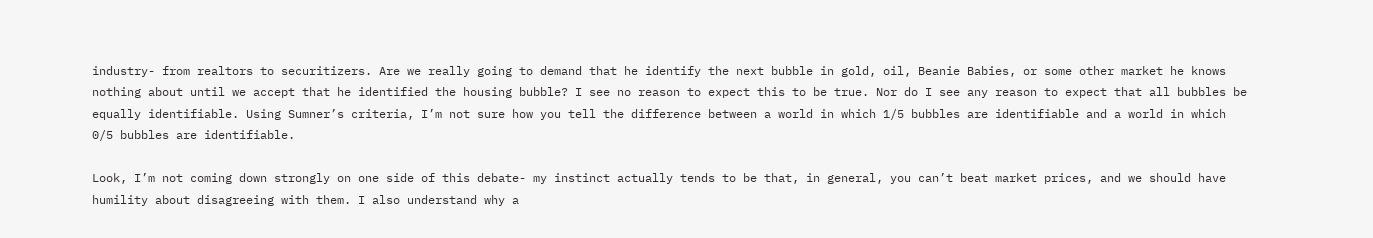industry- from realtors to securitizers. Are we really going to demand that he identify the next bubble in gold, oil, Beanie Babies, or some other market he knows nothing about until we accept that he identified the housing bubble? I see no reason to expect this to be true. Nor do I see any reason to expect that all bubbles be equally identifiable. Using Sumner’s criteria, I’m not sure how you tell the difference between a world in which 1/5 bubbles are identifiable and a world in which 0/5 bubbles are identifiable.

Look, I’m not coming down strongly on one side of this debate- my instinct actually tends to be that, in general, you can’t beat market prices, and we should have humility about disagreeing with them. I also understand why a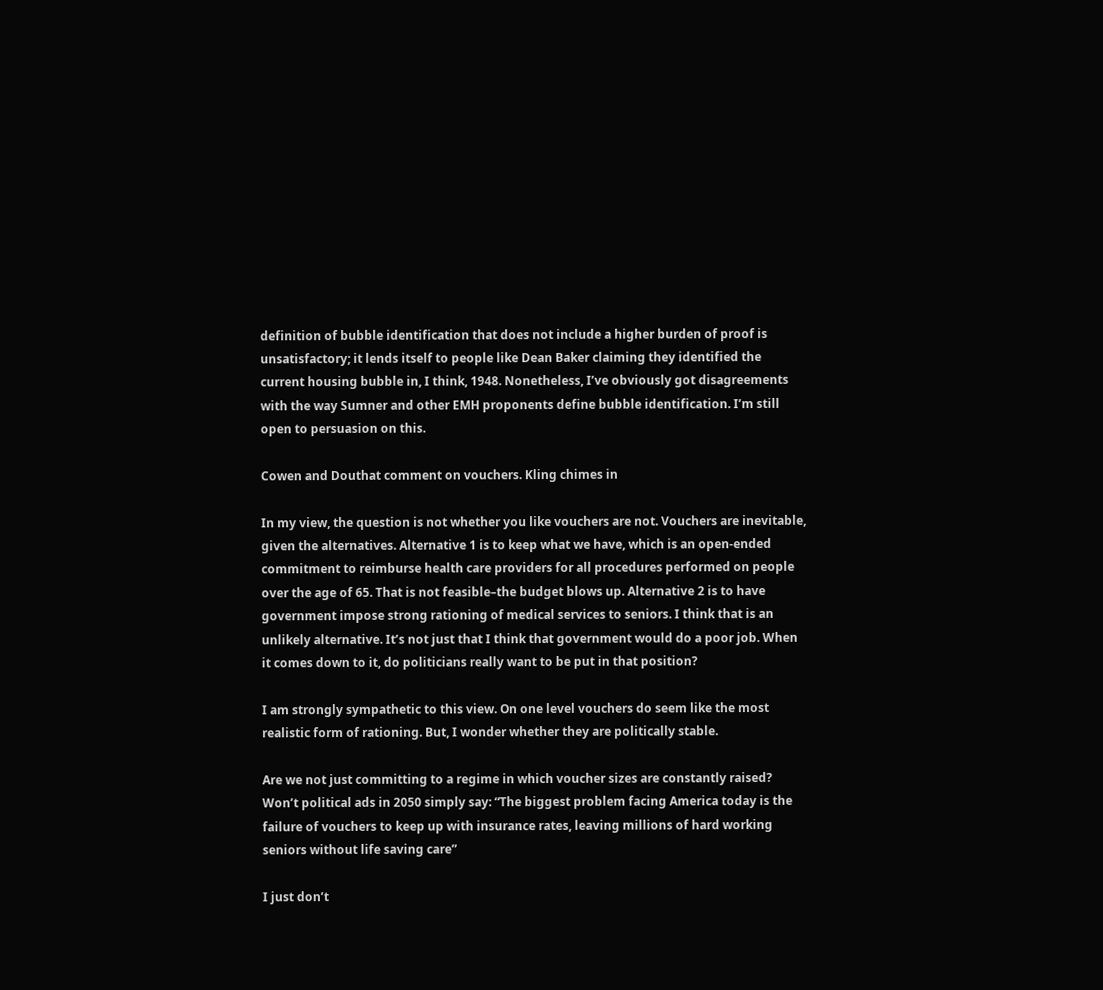definition of bubble identification that does not include a higher burden of proof is unsatisfactory; it lends itself to people like Dean Baker claiming they identified the current housing bubble in, I think, 1948. Nonetheless, I’ve obviously got disagreements with the way Sumner and other EMH proponents define bubble identification. I’m still open to persuasion on this.

Cowen and Douthat comment on vouchers. Kling chimes in

In my view, the question is not whether you like vouchers are not. Vouchers are inevitable, given the alternatives. Alternative 1 is to keep what we have, which is an open-ended commitment to reimburse health care providers for all procedures performed on people over the age of 65. That is not feasible–the budget blows up. Alternative 2 is to have government impose strong rationing of medical services to seniors. I think that is an unlikely alternative. It’s not just that I think that government would do a poor job. When it comes down to it, do politicians really want to be put in that position?

I am strongly sympathetic to this view. On one level vouchers do seem like the most realistic form of rationing. But, I wonder whether they are politically stable.

Are we not just committing to a regime in which voucher sizes are constantly raised? Won’t political ads in 2050 simply say: “The biggest problem facing America today is the failure of vouchers to keep up with insurance rates, leaving millions of hard working seniors without life saving care”

I just don’t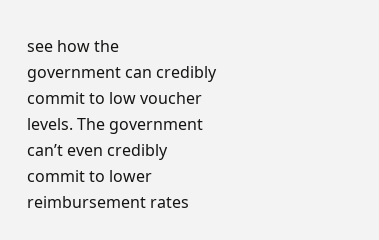see how the government can credibly commit to low voucher levels. The government can’t even credibly commit to lower reimbursement rates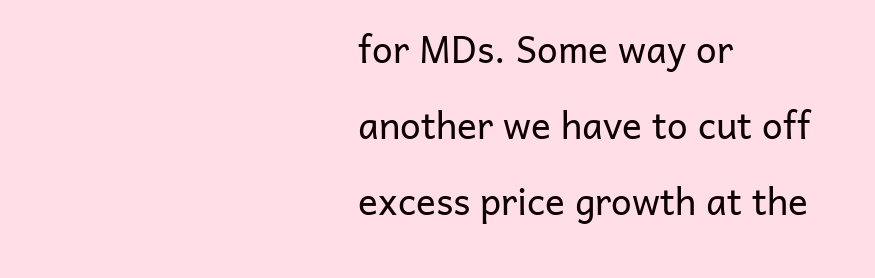for MDs. Some way or another we have to cut off excess price growth at the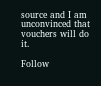source and I am unconvinced that vouchers will do it.

Follow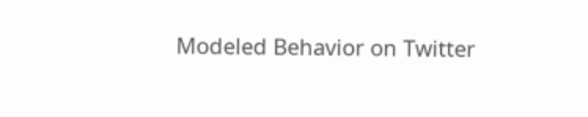Modeled Behavior on Twitter